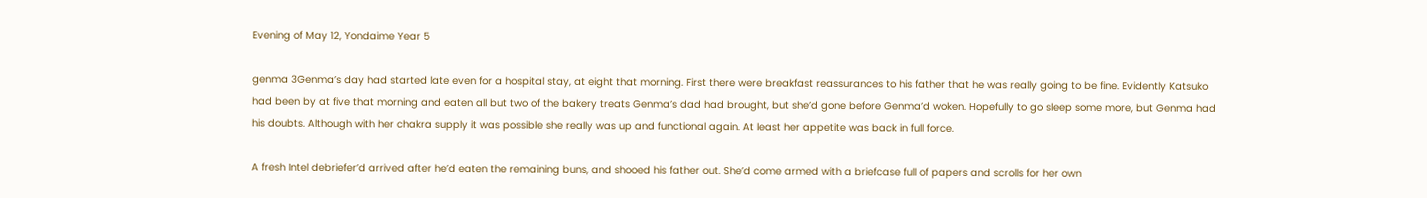Evening of May 12, Yondaime Year 5

genma 3Genma’s day had started late even for a hospital stay, at eight that morning. First there were breakfast reassurances to his father that he was really going to be fine. Evidently Katsuko had been by at five that morning and eaten all but two of the bakery treats Genma’s dad had brought, but she’d gone before Genma’d woken. Hopefully to go sleep some more, but Genma had his doubts. Although with her chakra supply it was possible she really was up and functional again. At least her appetite was back in full force.

A fresh Intel debriefer’d arrived after he’d eaten the remaining buns, and shooed his father out. She’d come armed with a briefcase full of papers and scrolls for her own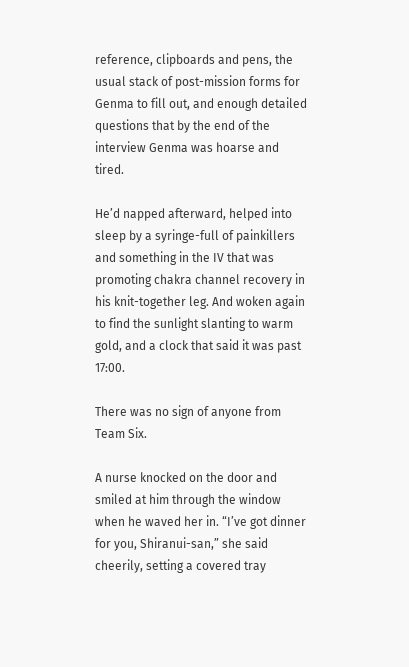reference, clipboards and pens, the usual stack of post-mission forms for Genma to fill out, and enough detailed questions that by the end of the interview Genma was hoarse and tired.

He’d napped afterward, helped into sleep by a syringe-full of painkillers and something in the IV that was promoting chakra channel recovery in his knit-together leg. And woken again to find the sunlight slanting to warm gold, and a clock that said it was past 17:00.

There was no sign of anyone from Team Six.

A nurse knocked on the door and smiled at him through the window when he waved her in. “I’ve got dinner for you, Shiranui-san,” she said cheerily, setting a covered tray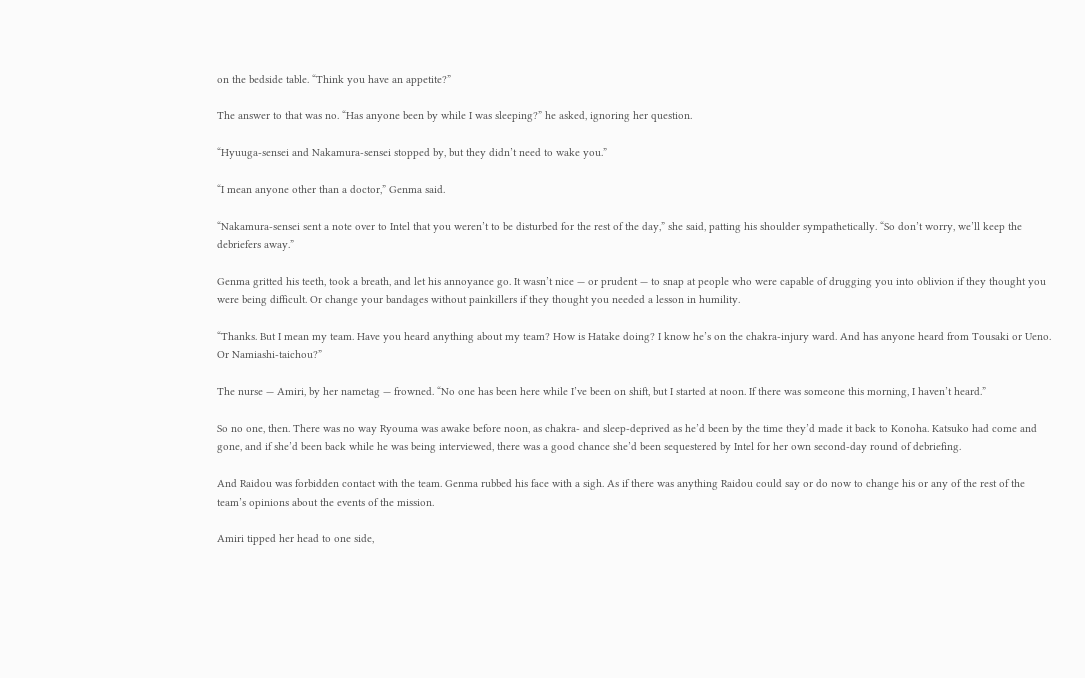on the bedside table. “Think you have an appetite?”

The answer to that was no. “Has anyone been by while I was sleeping?” he asked, ignoring her question.

“Hyuuga-sensei and Nakamura-sensei stopped by, but they didn’t need to wake you.”

“I mean anyone other than a doctor,” Genma said.

“Nakamura-sensei sent a note over to Intel that you weren’t to be disturbed for the rest of the day,” she said, patting his shoulder sympathetically. “So don’t worry, we’ll keep the debriefers away.”

Genma gritted his teeth, took a breath, and let his annoyance go. It wasn’t nice — or prudent — to snap at people who were capable of drugging you into oblivion if they thought you were being difficult. Or change your bandages without painkillers if they thought you needed a lesson in humility.

“Thanks. But I mean my team. Have you heard anything about my team? How is Hatake doing? I know he’s on the chakra-injury ward. And has anyone heard from Tousaki or Ueno. Or Namiashi-taichou?”

The nurse — Amiri, by her nametag — frowned. “No one has been here while I’ve been on shift, but I started at noon. If there was someone this morning, I haven’t heard.”

So no one, then. There was no way Ryouma was awake before noon, as chakra- and sleep-deprived as he’d been by the time they’d made it back to Konoha. Katsuko had come and gone, and if she’d been back while he was being interviewed, there was a good chance she’d been sequestered by Intel for her own second-day round of debriefing.

And Raidou was forbidden contact with the team. Genma rubbed his face with a sigh. As if there was anything Raidou could say or do now to change his or any of the rest of the team’s opinions about the events of the mission.

Amiri tipped her head to one side,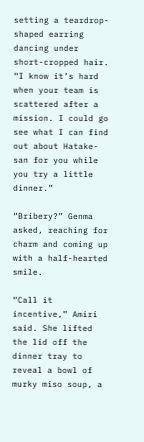setting a teardrop-shaped earring dancing under short-cropped hair. “I know it’s hard when your team is scattered after a mission. I could go see what I can find out about Hatake-san for you while you try a little dinner.”

“Bribery?” Genma asked, reaching for charm and coming up with a half-hearted smile.

“Call it incentive,” Amiri said. She lifted the lid off the dinner tray to reveal a bowl of murky miso soup, a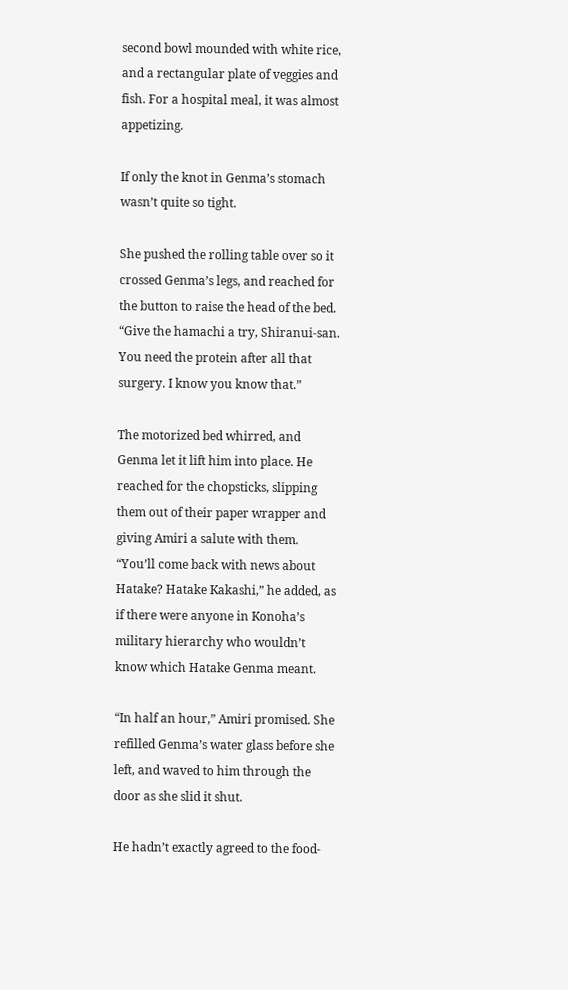second bowl mounded with white rice, and a rectangular plate of veggies and fish. For a hospital meal, it was almost appetizing.

If only the knot in Genma’s stomach wasn’t quite so tight.

She pushed the rolling table over so it crossed Genma’s legs, and reached for the button to raise the head of the bed. “Give the hamachi a try, Shiranui-san. You need the protein after all that surgery. I know you know that.”

The motorized bed whirred, and Genma let it lift him into place. He reached for the chopsticks, slipping them out of their paper wrapper and giving Amiri a salute with them. “You’ll come back with news about Hatake? Hatake Kakashi,” he added, as if there were anyone in Konoha’s military hierarchy who wouldn’t know which Hatake Genma meant.

“In half an hour,” Amiri promised. She refilled Genma’s water glass before she left, and waved to him through the door as she slid it shut.

He hadn’t exactly agreed to the food-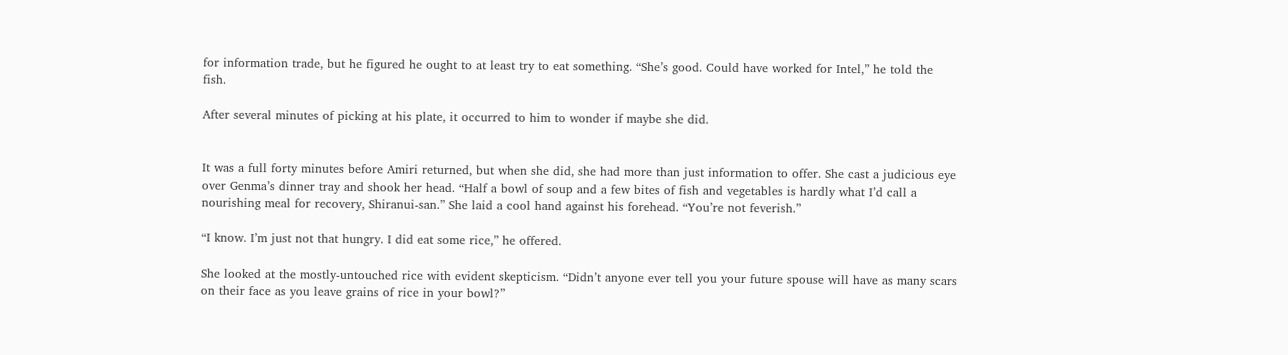for information trade, but he figured he ought to at least try to eat something. “She’s good. Could have worked for Intel,” he told the fish.

After several minutes of picking at his plate, it occurred to him to wonder if maybe she did.


It was a full forty minutes before Amiri returned, but when she did, she had more than just information to offer. She cast a judicious eye over Genma’s dinner tray and shook her head. “Half a bowl of soup and a few bites of fish and vegetables is hardly what I’d call a nourishing meal for recovery, Shiranui-san.” She laid a cool hand against his forehead. “You’re not feverish.”

“I know. I’m just not that hungry. I did eat some rice,” he offered.

She looked at the mostly-untouched rice with evident skepticism. “Didn’t anyone ever tell you your future spouse will have as many scars on their face as you leave grains of rice in your bowl?”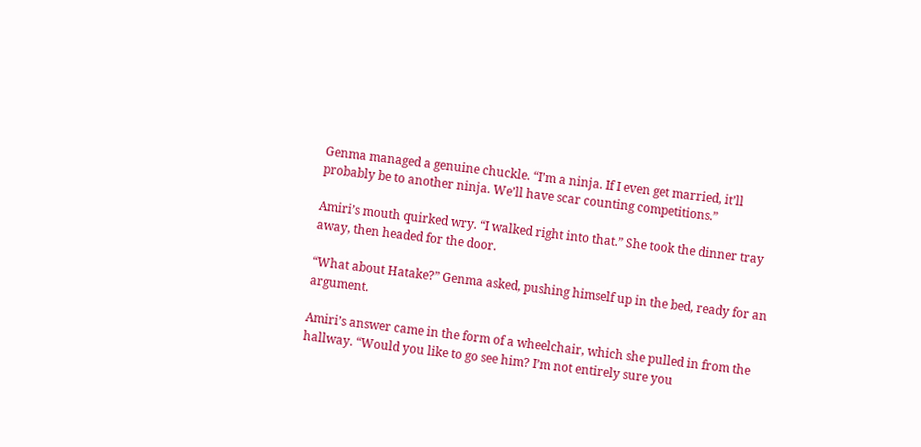Genma managed a genuine chuckle. “I’m a ninja. If I even get married, it’ll probably be to another ninja. We’ll have scar counting competitions.”

Amiri’s mouth quirked wry. “I walked right into that.” She took the dinner tray away, then headed for the door.

“What about Hatake?” Genma asked, pushing himself up in the bed, ready for an argument.

Amiri’s answer came in the form of a wheelchair, which she pulled in from the hallway. “Would you like to go see him? I’m not entirely sure you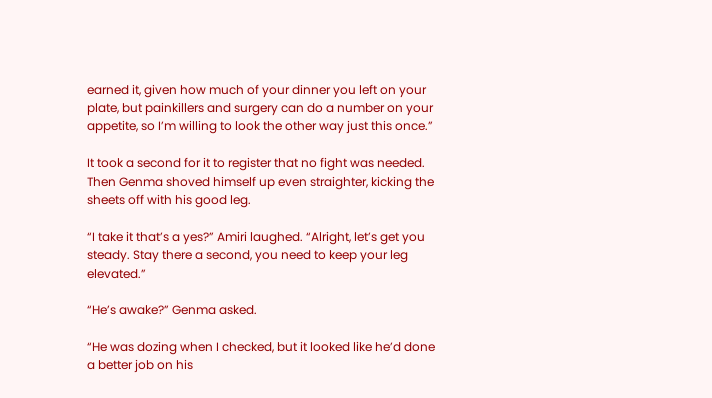earned it, given how much of your dinner you left on your plate, but painkillers and surgery can do a number on your appetite, so I’m willing to look the other way just this once.”

It took a second for it to register that no fight was needed. Then Genma shoved himself up even straighter, kicking the sheets off with his good leg.

“I take it that’s a yes?” Amiri laughed. “Alright, let’s get you steady. Stay there a second, you need to keep your leg elevated.”

“He’s awake?” Genma asked.

“He was dozing when I checked, but it looked like he’d done a better job on his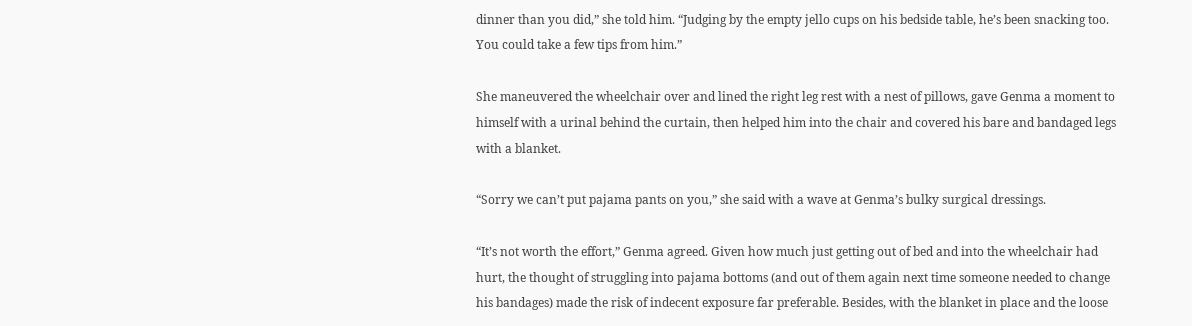dinner than you did,” she told him. “Judging by the empty jello cups on his bedside table, he’s been snacking too. You could take a few tips from him.”

She maneuvered the wheelchair over and lined the right leg rest with a nest of pillows, gave Genma a moment to himself with a urinal behind the curtain, then helped him into the chair and covered his bare and bandaged legs with a blanket.

“Sorry we can’t put pajama pants on you,” she said with a wave at Genma’s bulky surgical dressings.

“It’s not worth the effort,” Genma agreed. Given how much just getting out of bed and into the wheelchair had hurt, the thought of struggling into pajama bottoms (and out of them again next time someone needed to change his bandages) made the risk of indecent exposure far preferable. Besides, with the blanket in place and the loose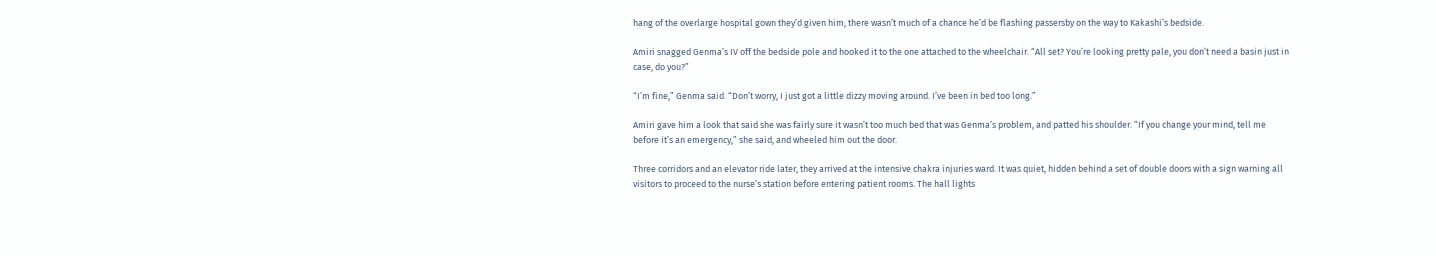hang of the overlarge hospital gown they’d given him, there wasn’t much of a chance he’d be flashing passersby on the way to Kakashi’s bedside.

Amiri snagged Genma’s IV off the bedside pole and hooked it to the one attached to the wheelchair. “All set? You’re looking pretty pale, you don’t need a basin just in case, do you?”

“I’m fine,” Genma said. “Don’t worry, I just got a little dizzy moving around. I’ve been in bed too long.”

Amiri gave him a look that said she was fairly sure it wasn’t too much bed that was Genma’s problem, and patted his shoulder. “If you change your mind, tell me before it’s an emergency,” she said, and wheeled him out the door.

Three corridors and an elevator ride later, they arrived at the intensive chakra injuries ward. It was quiet, hidden behind a set of double doors with a sign warning all visitors to proceed to the nurse’s station before entering patient rooms. The hall lights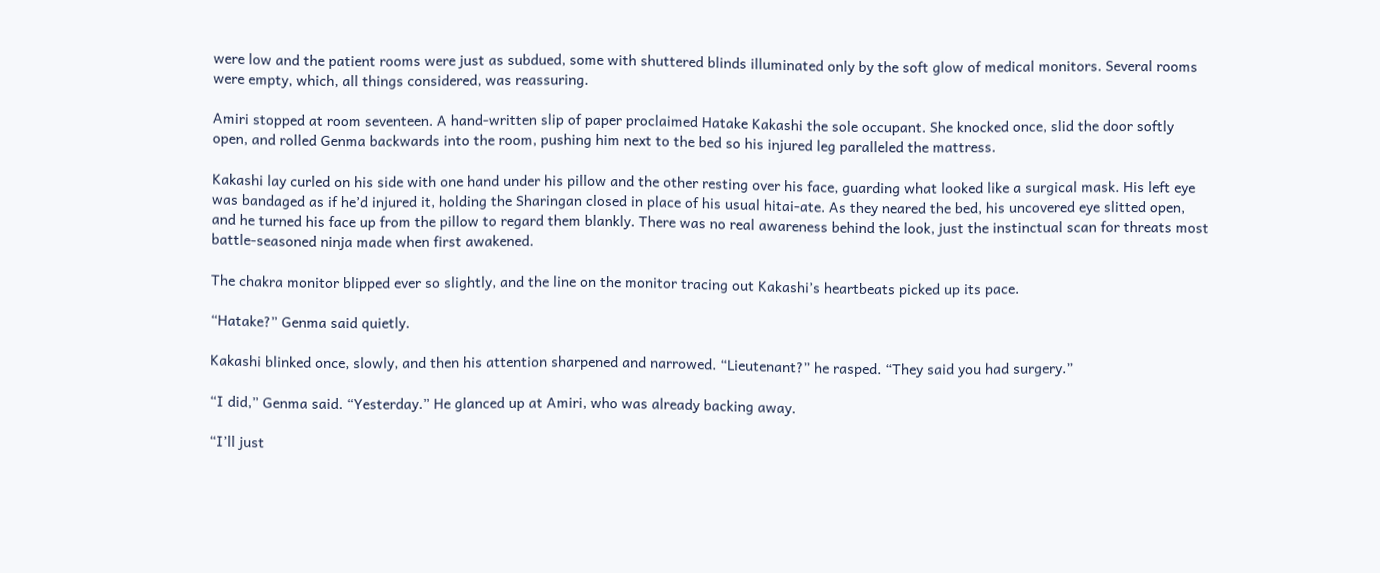were low and the patient rooms were just as subdued, some with shuttered blinds illuminated only by the soft glow of medical monitors. Several rooms were empty, which, all things considered, was reassuring.

Amiri stopped at room seventeen. A hand-written slip of paper proclaimed Hatake Kakashi the sole occupant. She knocked once, slid the door softly open, and rolled Genma backwards into the room, pushing him next to the bed so his injured leg paralleled the mattress.

Kakashi lay curled on his side with one hand under his pillow and the other resting over his face, guarding what looked like a surgical mask. His left eye was bandaged as if he’d injured it, holding the Sharingan closed in place of his usual hitai-ate. As they neared the bed, his uncovered eye slitted open, and he turned his face up from the pillow to regard them blankly. There was no real awareness behind the look, just the instinctual scan for threats most battle-seasoned ninja made when first awakened.

The chakra monitor blipped ever so slightly, and the line on the monitor tracing out Kakashi’s heartbeats picked up its pace.

“Hatake?” Genma said quietly.

Kakashi blinked once, slowly, and then his attention sharpened and narrowed. “Lieutenant?” he rasped. “They said you had surgery.”

“I did,” Genma said. “Yesterday.” He glanced up at Amiri, who was already backing away.

“I’ll just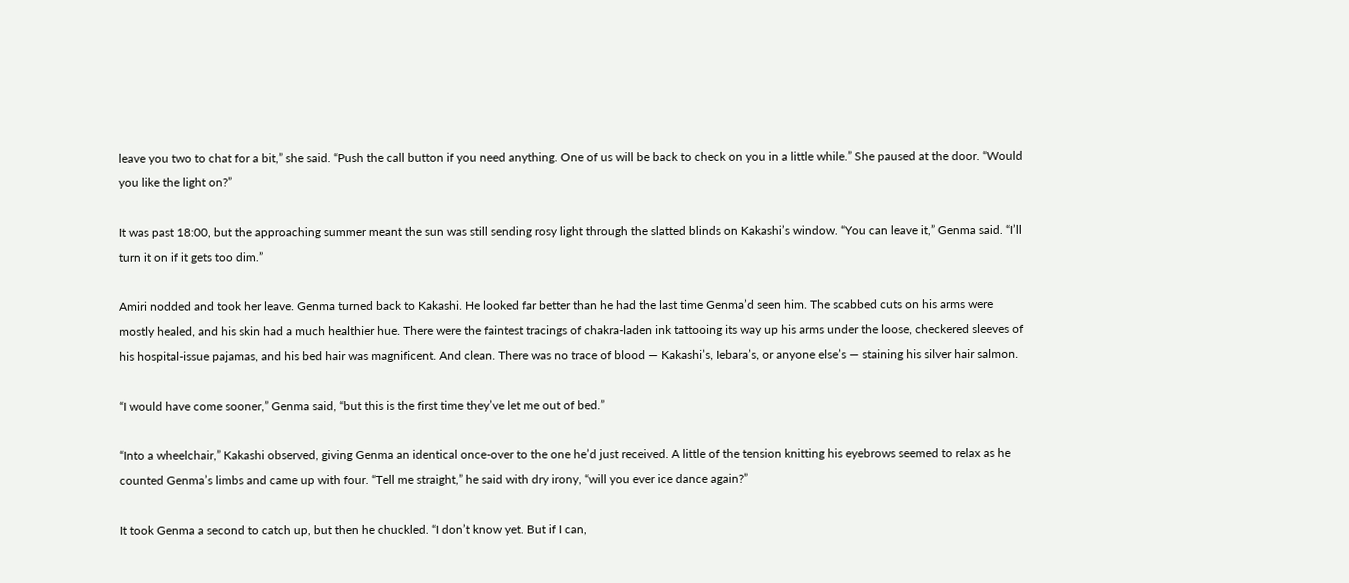leave you two to chat for a bit,” she said. “Push the call button if you need anything. One of us will be back to check on you in a little while.” She paused at the door. “Would you like the light on?”

It was past 18:00, but the approaching summer meant the sun was still sending rosy light through the slatted blinds on Kakashi’s window. “You can leave it,” Genma said. “I’ll turn it on if it gets too dim.”

Amiri nodded and took her leave. Genma turned back to Kakashi. He looked far better than he had the last time Genma’d seen him. The scabbed cuts on his arms were mostly healed, and his skin had a much healthier hue. There were the faintest tracings of chakra-laden ink tattooing its way up his arms under the loose, checkered sleeves of his hospital-issue pajamas, and his bed hair was magnificent. And clean. There was no trace of blood — Kakashi’s, Iebara’s, or anyone else’s — staining his silver hair salmon.

“I would have come sooner,” Genma said, “but this is the first time they’ve let me out of bed.”

“Into a wheelchair,” Kakashi observed, giving Genma an identical once-over to the one he’d just received. A little of the tension knitting his eyebrows seemed to relax as he counted Genma’s limbs and came up with four. “Tell me straight,” he said with dry irony, “will you ever ice dance again?”

It took Genma a second to catch up, but then he chuckled. “I don’t know yet. But if I can,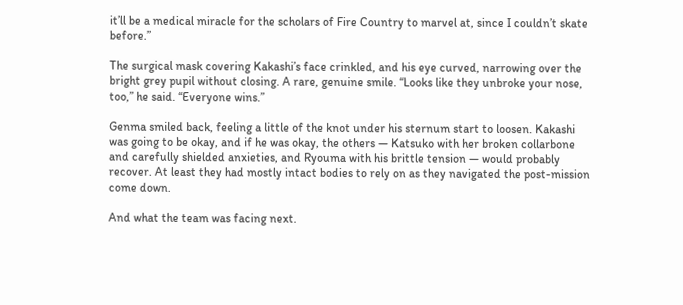it’ll be a medical miracle for the scholars of Fire Country to marvel at, since I couldn’t skate before.”

The surgical mask covering Kakashi’s face crinkled, and his eye curved, narrowing over the bright grey pupil without closing. A rare, genuine smile. “Looks like they unbroke your nose, too,” he said. “Everyone wins.”

Genma smiled back, feeling a little of the knot under his sternum start to loosen. Kakashi was going to be okay, and if he was okay, the others — Katsuko with her broken collarbone and carefully shielded anxieties, and Ryouma with his brittle tension — would probably recover. At least they had mostly intact bodies to rely on as they navigated the post-mission come down.

And what the team was facing next.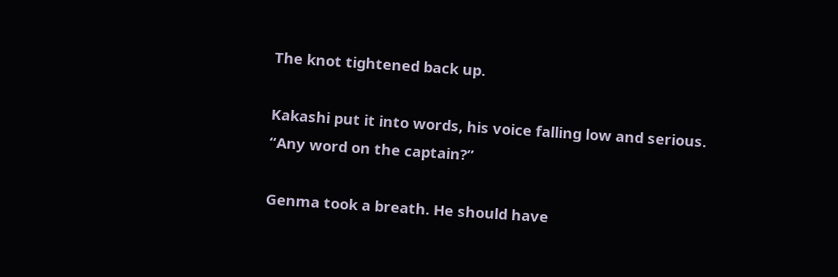The knot tightened back up.

Kakashi put it into words, his voice falling low and serious. “Any word on the captain?”

Genma took a breath. He should have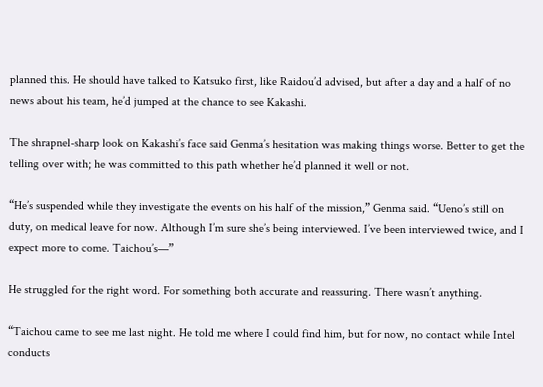planned this. He should have talked to Katsuko first, like Raidou’d advised, but after a day and a half of no news about his team, he’d jumped at the chance to see Kakashi.

The shrapnel-sharp look on Kakashi’s face said Genma’s hesitation was making things worse. Better to get the telling over with; he was committed to this path whether he’d planned it well or not.

“He’s suspended while they investigate the events on his half of the mission,” Genma said. “Ueno’s still on duty, on medical leave for now. Although I’m sure she’s being interviewed. I’ve been interviewed twice, and I expect more to come. Taichou’s—”

He struggled for the right word. For something both accurate and reassuring. There wasn’t anything.

“Taichou came to see me last night. He told me where I could find him, but for now, no contact while Intel conducts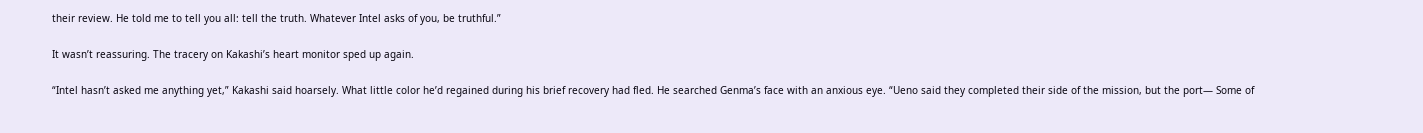their review. He told me to tell you all: tell the truth. Whatever Intel asks of you, be truthful.”

It wasn’t reassuring. The tracery on Kakashi’s heart monitor sped up again.

“Intel hasn’t asked me anything yet,” Kakashi said hoarsely. What little color he’d regained during his brief recovery had fled. He searched Genma’s face with an anxious eye. “Ueno said they completed their side of the mission, but the port— Some of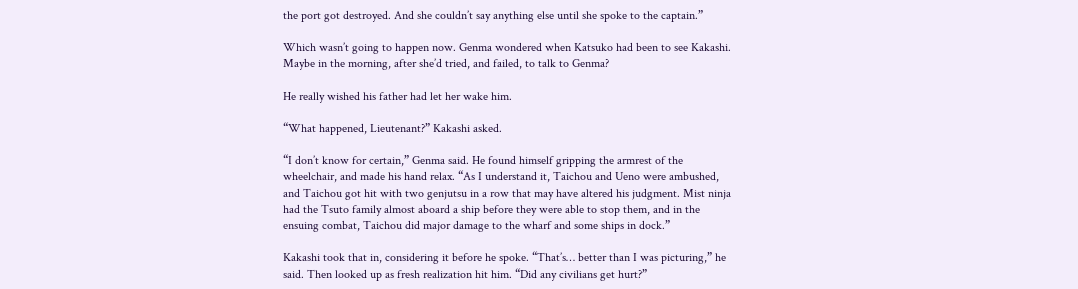the port got destroyed. And she couldn’t say anything else until she spoke to the captain.”

Which wasn’t going to happen now. Genma wondered when Katsuko had been to see Kakashi. Maybe in the morning, after she’d tried, and failed, to talk to Genma?

He really wished his father had let her wake him.

“What happened, Lieutenant?” Kakashi asked.

“I don’t know for certain,” Genma said. He found himself gripping the armrest of the wheelchair, and made his hand relax. “As I understand it, Taichou and Ueno were ambushed, and Taichou got hit with two genjutsu in a row that may have altered his judgment. Mist ninja had the Tsuto family almost aboard a ship before they were able to stop them, and in the ensuing combat, Taichou did major damage to the wharf and some ships in dock.”

Kakashi took that in, considering it before he spoke. “That’s… better than I was picturing,” he said. Then looked up as fresh realization hit him. “Did any civilians get hurt?”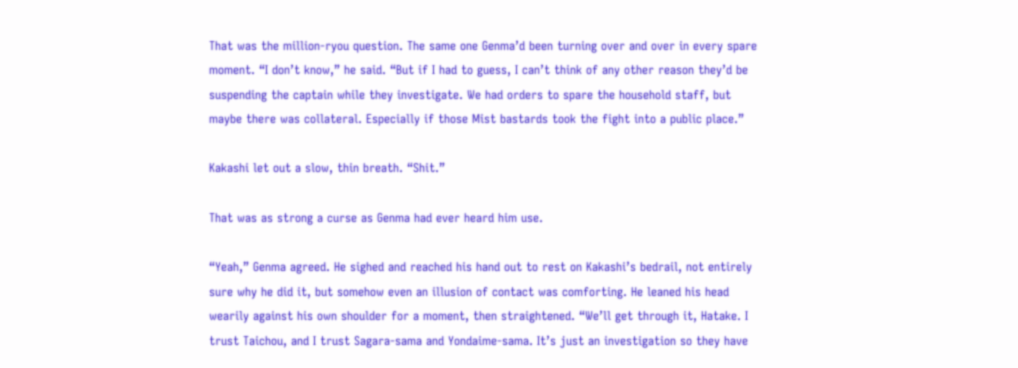That was the million-ryou question. The same one Genma’d been turning over and over in every spare moment. “I don’t know,” he said. “But if I had to guess, I can’t think of any other reason they’d be suspending the captain while they investigate. We had orders to spare the household staff, but maybe there was collateral. Especially if those Mist bastards took the fight into a public place.”

Kakashi let out a slow, thin breath. “Shit.”

That was as strong a curse as Genma had ever heard him use.

“Yeah,” Genma agreed. He sighed and reached his hand out to rest on Kakashi’s bedrail, not entirely sure why he did it, but somehow even an illusion of contact was comforting. He leaned his head wearily against his own shoulder for a moment, then straightened. “We’ll get through it, Hatake. I trust Taichou, and I trust Sagara-sama and Yondaime-sama. It’s just an investigation so they have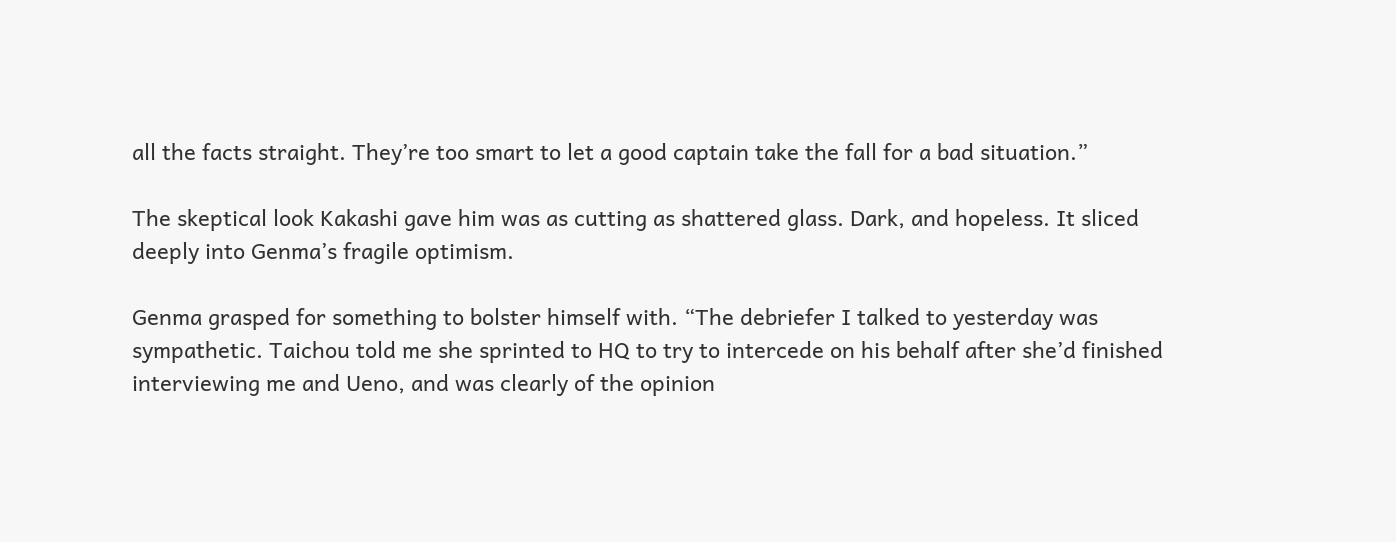all the facts straight. They’re too smart to let a good captain take the fall for a bad situation.”

The skeptical look Kakashi gave him was as cutting as shattered glass. Dark, and hopeless. It sliced deeply into Genma’s fragile optimism.

Genma grasped for something to bolster himself with. “The debriefer I talked to yesterday was sympathetic. Taichou told me she sprinted to HQ to try to intercede on his behalf after she’d finished interviewing me and Ueno, and was clearly of the opinion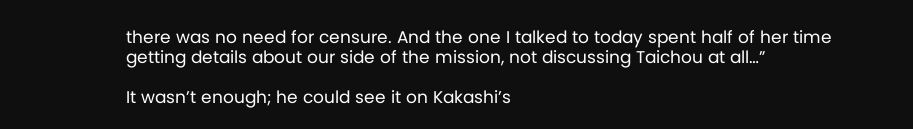there was no need for censure. And the one I talked to today spent half of her time getting details about our side of the mission, not discussing Taichou at all…”

It wasn’t enough; he could see it on Kakashi’s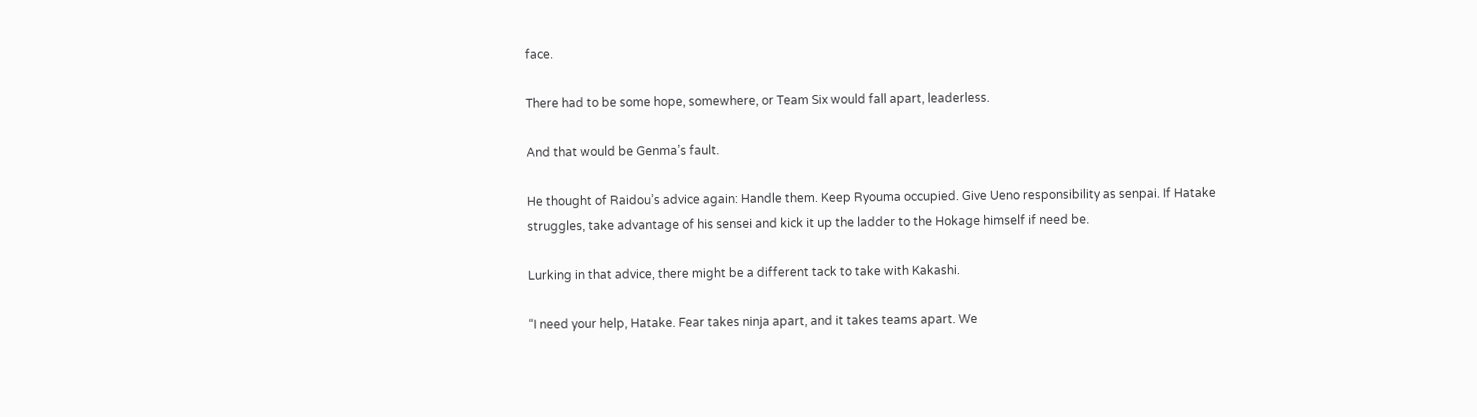face.

There had to be some hope, somewhere, or Team Six would fall apart, leaderless.

And that would be Genma’s fault.

He thought of Raidou’s advice again: Handle them. Keep Ryouma occupied. Give Ueno responsibility as senpai. If Hatake struggles, take advantage of his sensei and kick it up the ladder to the Hokage himself if need be.

Lurking in that advice, there might be a different tack to take with Kakashi.

“I need your help, Hatake. Fear takes ninja apart, and it takes teams apart. We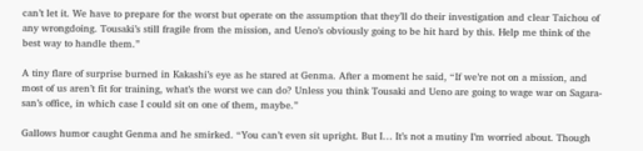can’t let it. We have to prepare for the worst but operate on the assumption that they’ll do their investigation and clear Taichou of any wrongdoing. Tousaki’s still fragile from the mission, and Ueno’s obviously going to be hit hard by this. Help me think of the best way to handle them.”

A tiny flare of surprise burned in Kakashi’s eye as he stared at Genma. After a moment he said, “If we’re not on a mission, and most of us aren’t fit for training, what’s the worst we can do? Unless you think Tousaki and Ueno are going to wage war on Sagara-san’s office, in which case I could sit on one of them, maybe.”

Gallows humor caught Genma and he smirked. “You can’t even sit upright. But I… It’s not a mutiny I’m worried about. Though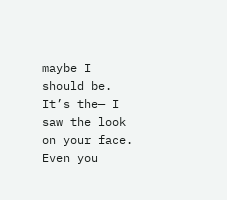maybe I should be. It’s the— I saw the look on your face. Even you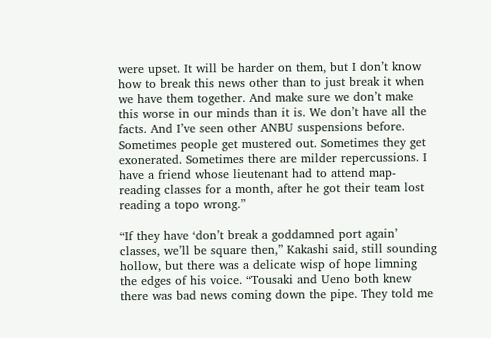were upset. It will be harder on them, but I don’t know how to break this news other than to just break it when we have them together. And make sure we don’t make this worse in our minds than it is. We don’t have all the facts. And I’ve seen other ANBU suspensions before. Sometimes people get mustered out. Sometimes they get exonerated. Sometimes there are milder repercussions. I have a friend whose lieutenant had to attend map-reading classes for a month, after he got their team lost reading a topo wrong.”

“If they have ‘don’t break a goddamned port again’ classes, we’ll be square then,” Kakashi said, still sounding hollow, but there was a delicate wisp of hope limning the edges of his voice. “Tousaki and Ueno both knew there was bad news coming down the pipe. They told me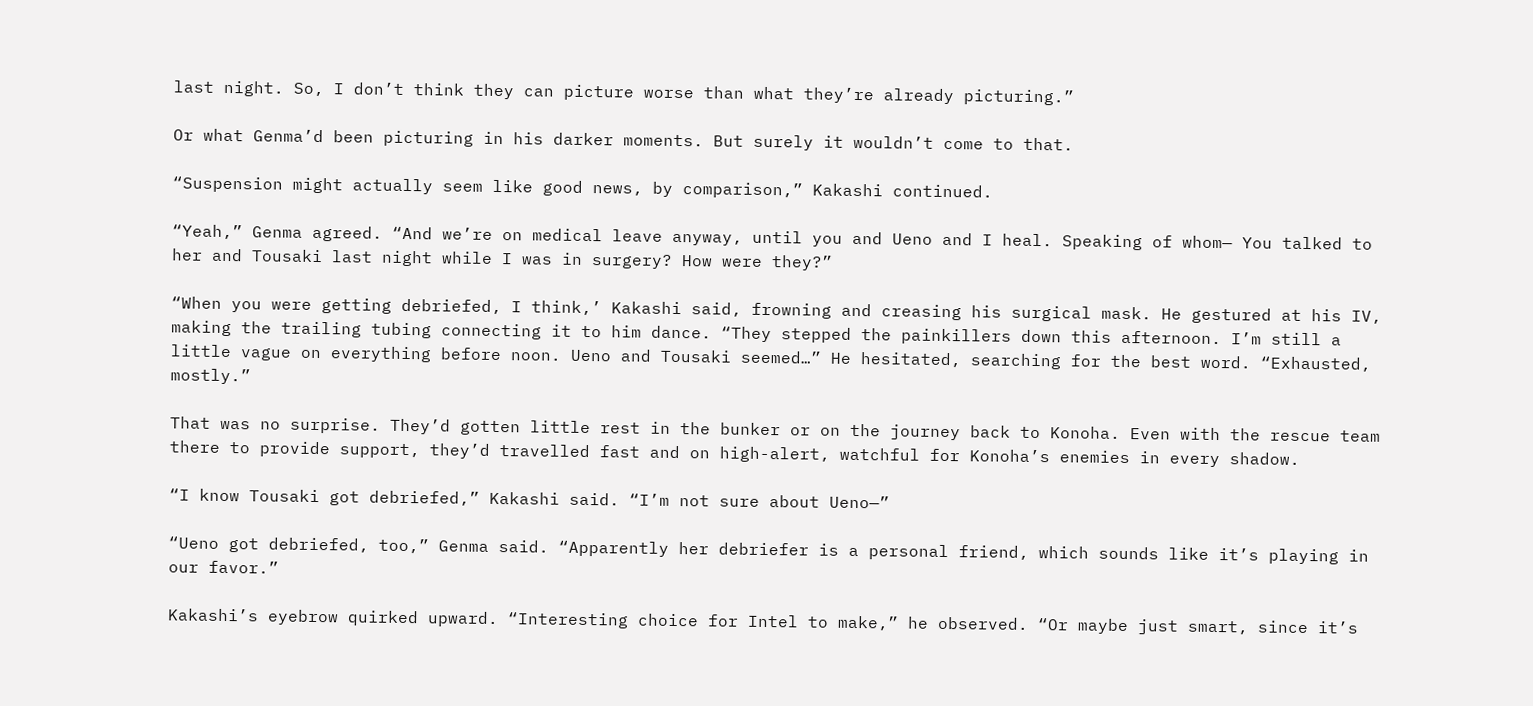last night. So, I don’t think they can picture worse than what they’re already picturing.”

Or what Genma’d been picturing in his darker moments. But surely it wouldn’t come to that.

“Suspension might actually seem like good news, by comparison,” Kakashi continued.

“Yeah,” Genma agreed. “And we’re on medical leave anyway, until you and Ueno and I heal. Speaking of whom— You talked to her and Tousaki last night while I was in surgery? How were they?”

“When you were getting debriefed, I think,’ Kakashi said, frowning and creasing his surgical mask. He gestured at his IV, making the trailing tubing connecting it to him dance. “They stepped the painkillers down this afternoon. I’m still a little vague on everything before noon. Ueno and Tousaki seemed…” He hesitated, searching for the best word. “Exhausted, mostly.”

That was no surprise. They’d gotten little rest in the bunker or on the journey back to Konoha. Even with the rescue team there to provide support, they’d travelled fast and on high-alert, watchful for Konoha’s enemies in every shadow.

“I know Tousaki got debriefed,” Kakashi said. “I’m not sure about Ueno—”

“Ueno got debriefed, too,” Genma said. “Apparently her debriefer is a personal friend, which sounds like it’s playing in our favor.”

Kakashi’s eyebrow quirked upward. “Interesting choice for Intel to make,” he observed. “Or maybe just smart, since it’s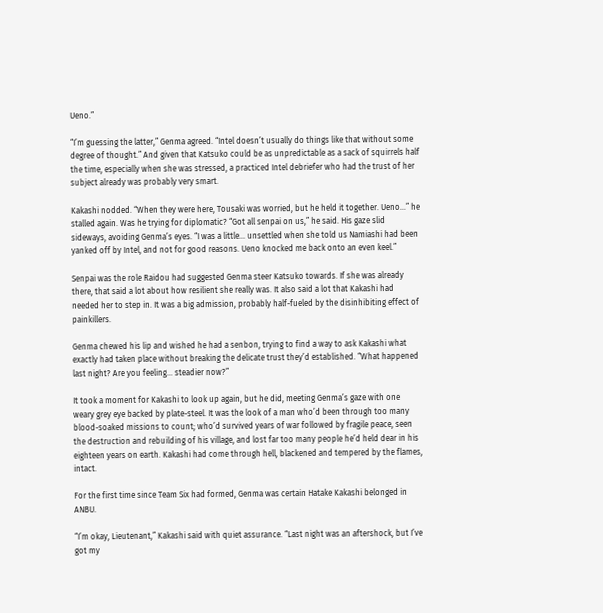Ueno.”

“I’m guessing the latter,” Genma agreed. “Intel doesn’t usually do things like that without some degree of thought.” And given that Katsuko could be as unpredictable as a sack of squirrels half the time, especially when she was stressed, a practiced Intel debriefer who had the trust of her subject already was probably very smart.

Kakashi nodded. “When they were here, Tousaki was worried, but he held it together. Ueno…” he stalled again. Was he trying for diplomatic? “Got all senpai on us,” he said. His gaze slid sideways, avoiding Genma’s eyes. “I was a little… unsettled when she told us Namiashi had been yanked off by Intel, and not for good reasons. Ueno knocked me back onto an even keel.”

Senpai was the role Raidou had suggested Genma steer Katsuko towards. If she was already there, that said a lot about how resilient she really was. It also said a lot that Kakashi had needed her to step in. It was a big admission, probably half-fueled by the disinhibiting effect of painkillers.

Genma chewed his lip and wished he had a senbon, trying to find a way to ask Kakashi what exactly had taken place without breaking the delicate trust they’d established. “What happened last night? Are you feeling… steadier now?”

It took a moment for Kakashi to look up again, but he did, meeting Genma’s gaze with one weary grey eye backed by plate-steel. It was the look of a man who’d been through too many blood-soaked missions to count; who’d survived years of war followed by fragile peace, seen the destruction and rebuilding of his village, and lost far too many people he’d held dear in his eighteen years on earth. Kakashi had come through hell, blackened and tempered by the flames, intact.

For the first time since Team Six had formed, Genma was certain Hatake Kakashi belonged in ANBU.

“I’m okay, Lieutenant,” Kakashi said with quiet assurance. “Last night was an aftershock, but I’ve got my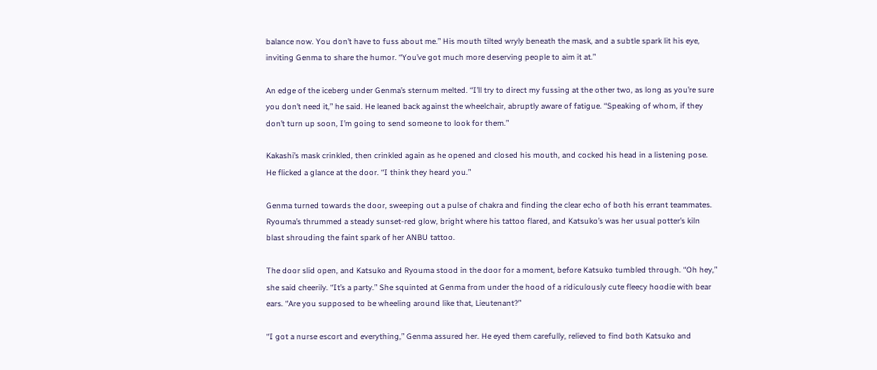balance now. You don’t have to fuss about me.” His mouth tilted wryly beneath the mask, and a subtle spark lit his eye, inviting Genma to share the humor. “You’ve got much more deserving people to aim it at.”

An edge of the iceberg under Genma’s sternum melted. “I’ll try to direct my fussing at the other two, as long as you’re sure you don’t need it,” he said. He leaned back against the wheelchair, abruptly aware of fatigue. “Speaking of whom, if they don’t turn up soon, I’m going to send someone to look for them.”

Kakashi’s mask crinkled, then crinkled again as he opened and closed his mouth, and cocked his head in a listening pose. He flicked a glance at the door. “I think they heard you.”

Genma turned towards the door, sweeping out a pulse of chakra and finding the clear echo of both his errant teammates. Ryouma’s thrummed a steady sunset-red glow, bright where his tattoo flared, and Katsuko’s was her usual potter’s kiln blast shrouding the faint spark of her ANBU tattoo.

The door slid open, and Katsuko and Ryouma stood in the door for a moment, before Katsuko tumbled through. “Oh hey,” she said cheerily. “It’s a party.” She squinted at Genma from under the hood of a ridiculously cute fleecy hoodie with bear ears. “Are you supposed to be wheeling around like that, Lieutenant?”

“I got a nurse escort and everything,” Genma assured her. He eyed them carefully, relieved to find both Katsuko and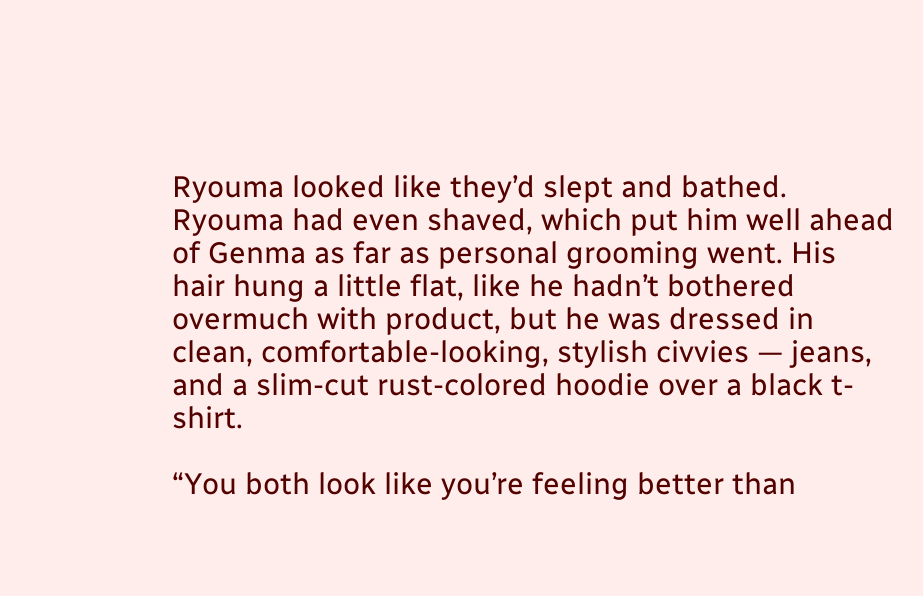Ryouma looked like they’d slept and bathed. Ryouma had even shaved, which put him well ahead of Genma as far as personal grooming went. His hair hung a little flat, like he hadn’t bothered overmuch with product, but he was dressed in clean, comfortable-looking, stylish civvies — jeans, and a slim-cut rust-colored hoodie over a black t-shirt.

“You both look like you’re feeling better than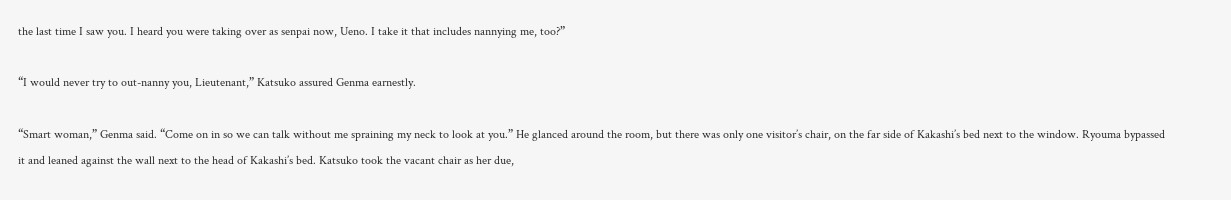the last time I saw you. I heard you were taking over as senpai now, Ueno. I take it that includes nannying me, too?”

“I would never try to out-nanny you, Lieutenant,” Katsuko assured Genma earnestly.

“Smart woman,” Genma said. “Come on in so we can talk without me spraining my neck to look at you.” He glanced around the room, but there was only one visitor’s chair, on the far side of Kakashi’s bed next to the window. Ryouma bypassed it and leaned against the wall next to the head of Kakashi’s bed. Katsuko took the vacant chair as her due,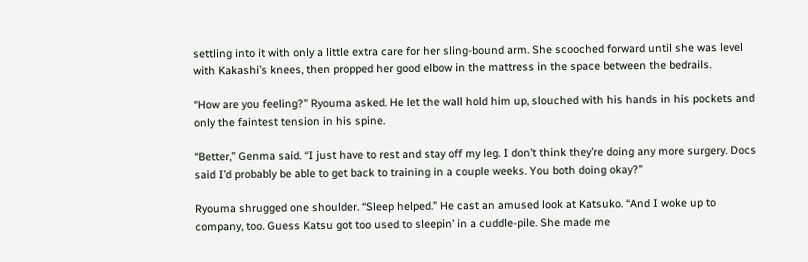settling into it with only a little extra care for her sling-bound arm. She scooched forward until she was level with Kakashi’s knees, then propped her good elbow in the mattress in the space between the bedrails.

“How are you feeling?” Ryouma asked. He let the wall hold him up, slouched with his hands in his pockets and only the faintest tension in his spine.

“Better,” Genma said. “I just have to rest and stay off my leg. I don’t think they’re doing any more surgery. Docs said I’d probably be able to get back to training in a couple weeks. You both doing okay?”

Ryouma shrugged one shoulder. “Sleep helped.” He cast an amused look at Katsuko. “And I woke up to company, too. Guess Katsu got too used to sleepin’ in a cuddle-pile. She made me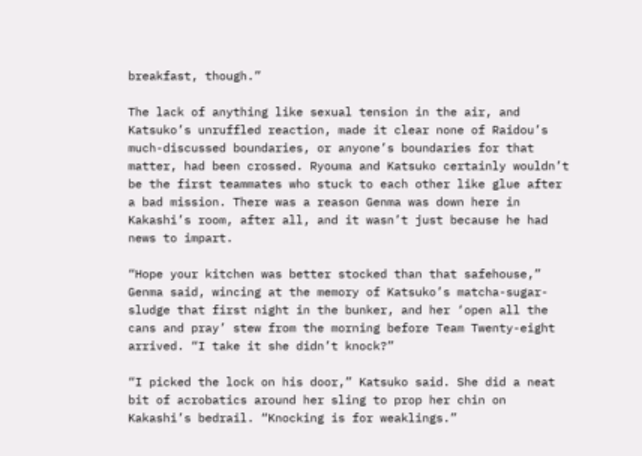breakfast, though.”

The lack of anything like sexual tension in the air, and Katsuko’s unruffled reaction, made it clear none of Raidou’s much-discussed boundaries, or anyone’s boundaries for that matter, had been crossed. Ryouma and Katsuko certainly wouldn’t be the first teammates who stuck to each other like glue after a bad mission. There was a reason Genma was down here in Kakashi’s room, after all, and it wasn’t just because he had news to impart.

“Hope your kitchen was better stocked than that safehouse,” Genma said, wincing at the memory of Katsuko’s matcha-sugar-sludge that first night in the bunker, and her ‘open all the cans and pray’ stew from the morning before Team Twenty-eight arrived. “I take it she didn’t knock?”

“I picked the lock on his door,” Katsuko said. She did a neat bit of acrobatics around her sling to prop her chin on Kakashi’s bedrail. “Knocking is for weaklings.”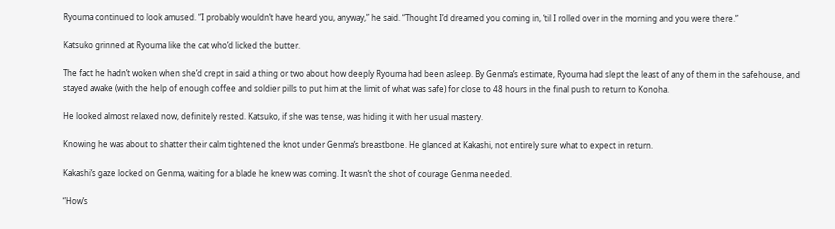Ryouma continued to look amused. “I probably wouldn’t have heard you, anyway,” he said. “Thought I’d dreamed you coming in, ‘til I rolled over in the morning and you were there.”

Katsuko grinned at Ryouma like the cat who’d licked the butter.

The fact he hadn’t woken when she’d crept in said a thing or two about how deeply Ryouma had been asleep. By Genma’s estimate, Ryouma had slept the least of any of them in the safehouse, and stayed awake (with the help of enough coffee and soldier pills to put him at the limit of what was safe) for close to 48 hours in the final push to return to Konoha.

He looked almost relaxed now, definitely rested. Katsuko, if she was tense, was hiding it with her usual mastery.

Knowing he was about to shatter their calm tightened the knot under Genma’s breastbone. He glanced at Kakashi, not entirely sure what to expect in return.

Kakashi’s gaze locked on Genma, waiting for a blade he knew was coming. It wasn’t the shot of courage Genma needed.

“How’s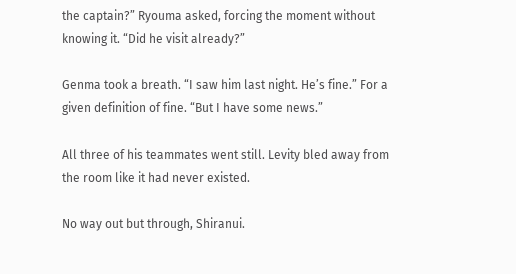the captain?” Ryouma asked, forcing the moment without knowing it. “Did he visit already?”

Genma took a breath. “I saw him last night. He’s fine.” For a given definition of fine. “But I have some news.”

All three of his teammates went still. Levity bled away from the room like it had never existed.

No way out but through, Shiranui.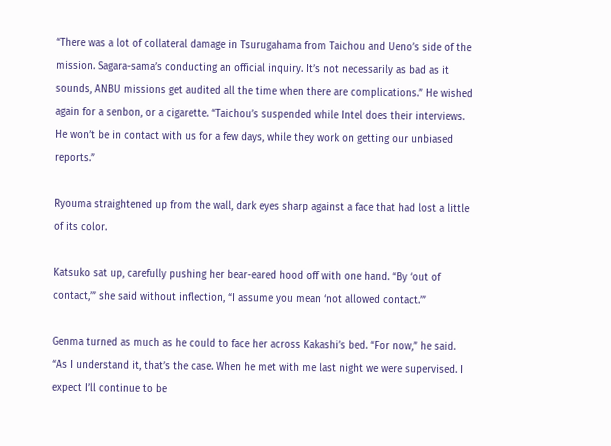“There was a lot of collateral damage in Tsurugahama from Taichou and Ueno’s side of the mission. Sagara-sama’s conducting an official inquiry. It’s not necessarily as bad as it sounds, ANBU missions get audited all the time when there are complications.” He wished again for a senbon, or a cigarette. “Taichou’s suspended while Intel does their interviews. He won’t be in contact with us for a few days, while they work on getting our unbiased reports.”

Ryouma straightened up from the wall, dark eyes sharp against a face that had lost a little of its color.

Katsuko sat up, carefully pushing her bear-eared hood off with one hand. “By ‘out of contact,’” she said without inflection, “I assume you mean ‘not allowed contact.’”

Genma turned as much as he could to face her across Kakashi’s bed. “For now,” he said. “As I understand it, that’s the case. When he met with me last night we were supervised. I expect I’ll continue to be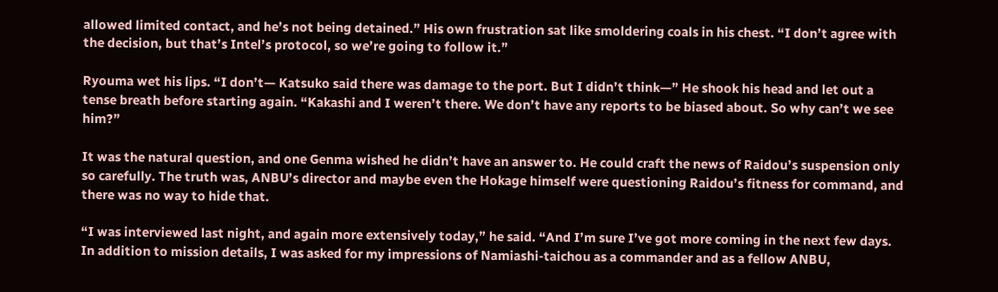allowed limited contact, and he’s not being detained.” His own frustration sat like smoldering coals in his chest. “I don’t agree with the decision, but that’s Intel’s protocol, so we’re going to follow it.”

Ryouma wet his lips. “I don’t— Katsuko said there was damage to the port. But I didn’t think—” He shook his head and let out a tense breath before starting again. “Kakashi and I weren’t there. We don’t have any reports to be biased about. So why can’t we see him?”

It was the natural question, and one Genma wished he didn’t have an answer to. He could craft the news of Raidou’s suspension only so carefully. The truth was, ANBU’s director and maybe even the Hokage himself were questioning Raidou’s fitness for command, and there was no way to hide that.

“I was interviewed last night, and again more extensively today,” he said. “And I’m sure I’ve got more coming in the next few days. In addition to mission details, I was asked for my impressions of Namiashi-taichou as a commander and as a fellow ANBU,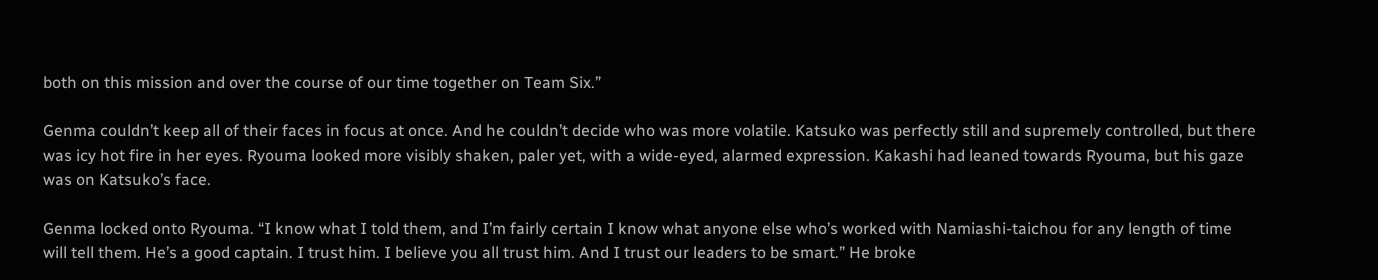both on this mission and over the course of our time together on Team Six.”

Genma couldn’t keep all of their faces in focus at once. And he couldn’t decide who was more volatile. Katsuko was perfectly still and supremely controlled, but there was icy hot fire in her eyes. Ryouma looked more visibly shaken, paler yet, with a wide-eyed, alarmed expression. Kakashi had leaned towards Ryouma, but his gaze was on Katsuko’s face.

Genma locked onto Ryouma. “I know what I told them, and I’m fairly certain I know what anyone else who’s worked with Namiashi-taichou for any length of time will tell them. He’s a good captain. I trust him. I believe you all trust him. And I trust our leaders to be smart.” He broke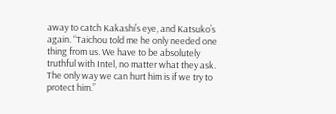away to catch Kakashi’s eye, and Katsuko’s again. “Taichou told me he only needed one thing from us. We have to be absolutely truthful with Intel, no matter what they ask. The only way we can hurt him is if we try to protect him.”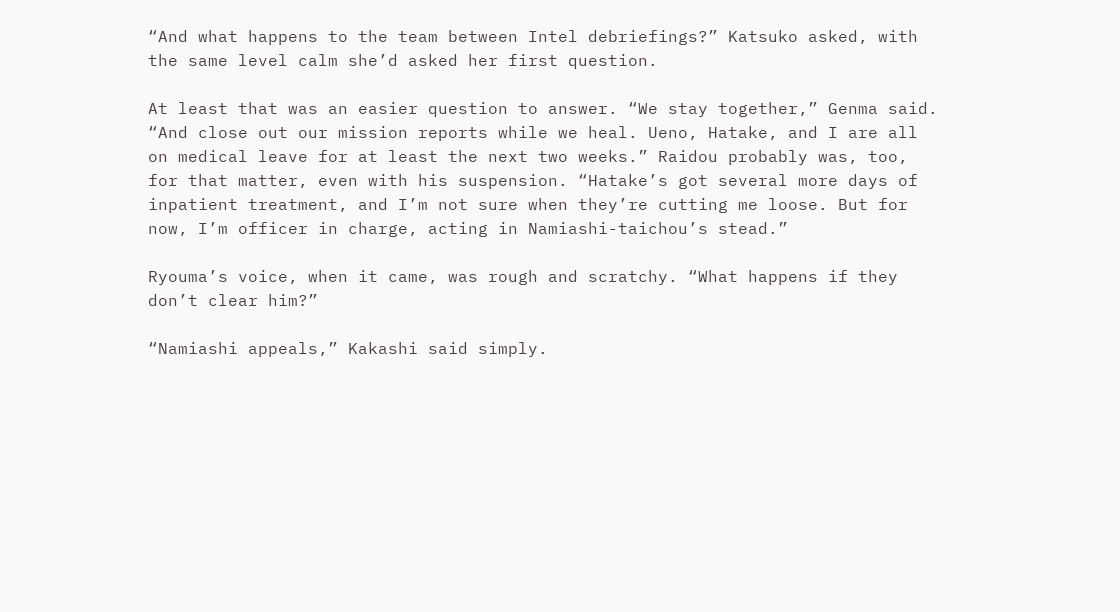“And what happens to the team between Intel debriefings?” Katsuko asked, with the same level calm she’d asked her first question.

At least that was an easier question to answer. “We stay together,” Genma said. “And close out our mission reports while we heal. Ueno, Hatake, and I are all on medical leave for at least the next two weeks.” Raidou probably was, too, for that matter, even with his suspension. “Hatake’s got several more days of inpatient treatment, and I’m not sure when they’re cutting me loose. But for now, I’m officer in charge, acting in Namiashi-taichou’s stead.”

Ryouma’s voice, when it came, was rough and scratchy. “What happens if they don’t clear him?”

“Namiashi appeals,” Kakashi said simply.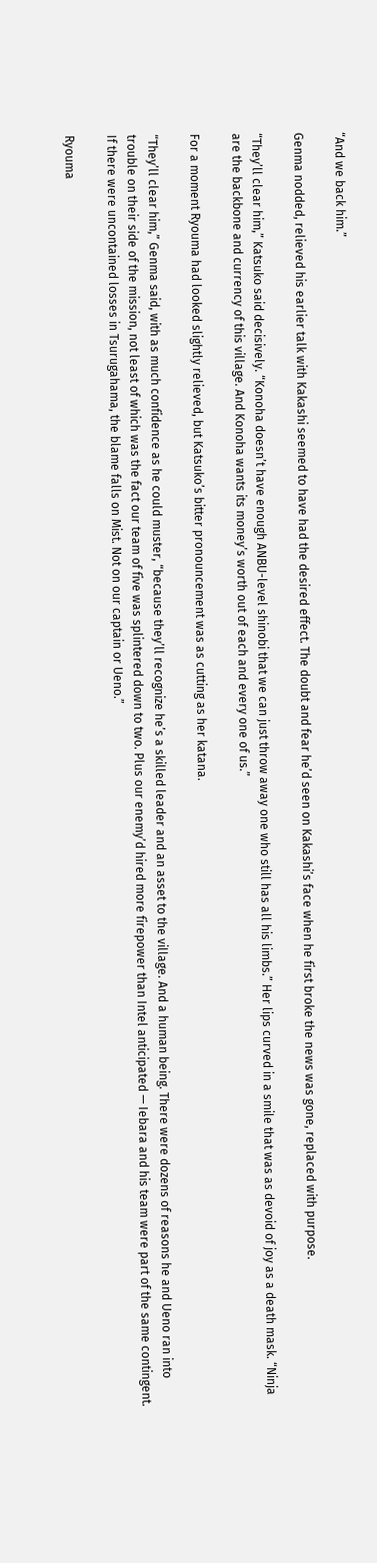“And we back him.”

Genma nodded, relieved his earlier talk with Kakashi seemed to have had the desired effect. The doubt and fear he’d seen on Kakashi’s face when he first broke the news was gone, replaced with purpose.

“They’ll clear him,” Katsuko said decisively. “Konoha doesn’t have enough ANBU-level shinobi that we can just throw away one who still has all his limbs.” Her lips curved in a smile that was as devoid of joy as a death mask. “Ninja are the backbone and currency of this village. And Konoha wants its money’s worth out of each and every one of us.”

For a moment Ryouma had looked slightly relieved, but Katsuko’s bitter pronouncement was as cutting as her katana.

“They’ll clear him,” Genma said, with as much confidence as he could muster, “because they’ll recognize he’s a skilled leader and an asset to the village. And a human being. There were dozens of reasons he and Ueno ran into trouble on their side of the mission, not least of which was the fact our team of five was splintered down to two. Plus our enemy’d hired more firepower than Intel anticipated — Iebara and his team were part of the same contingent. If there were uncontained losses in Tsurugahama, the blame falls on Mist. Not on our captain or Ueno.”

Ryouma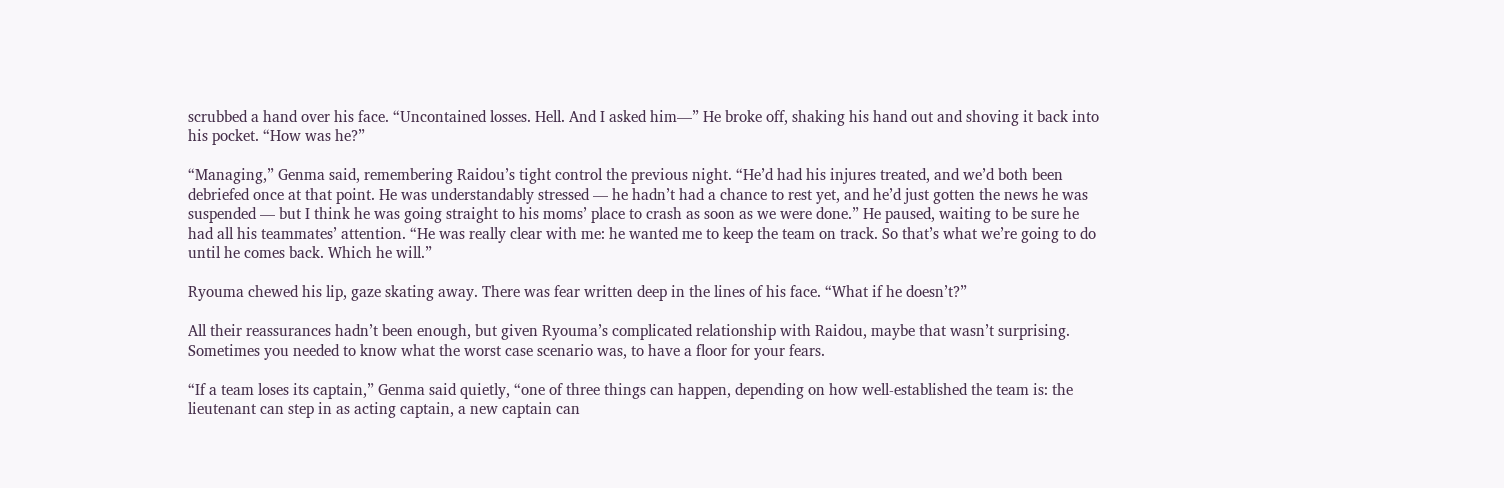scrubbed a hand over his face. “Uncontained losses. Hell. And I asked him—” He broke off, shaking his hand out and shoving it back into his pocket. “How was he?”

“Managing,” Genma said, remembering Raidou’s tight control the previous night. “He’d had his injures treated, and we’d both been debriefed once at that point. He was understandably stressed — he hadn’t had a chance to rest yet, and he’d just gotten the news he was suspended — but I think he was going straight to his moms’ place to crash as soon as we were done.” He paused, waiting to be sure he had all his teammates’ attention. “He was really clear with me: he wanted me to keep the team on track. So that’s what we’re going to do until he comes back. Which he will.”

Ryouma chewed his lip, gaze skating away. There was fear written deep in the lines of his face. “What if he doesn’t?”

All their reassurances hadn’t been enough, but given Ryouma’s complicated relationship with Raidou, maybe that wasn’t surprising. Sometimes you needed to know what the worst case scenario was, to have a floor for your fears.

“If a team loses its captain,” Genma said quietly, “one of three things can happen, depending on how well-established the team is: the lieutenant can step in as acting captain, a new captain can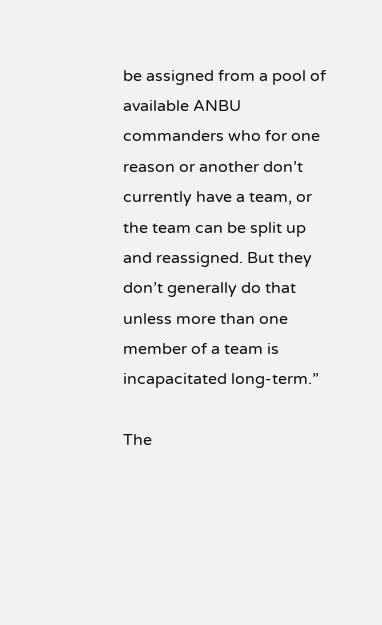be assigned from a pool of available ANBU commanders who for one reason or another don’t currently have a team, or the team can be split up and reassigned. But they don’t generally do that unless more than one member of a team is incapacitated long-term.”

The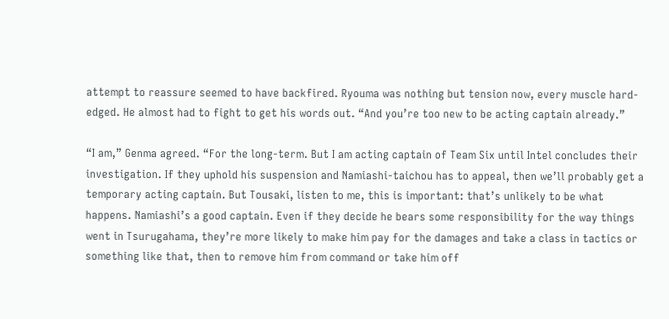attempt to reassure seemed to have backfired. Ryouma was nothing but tension now, every muscle hard-edged. He almost had to fight to get his words out. “And you’re too new to be acting captain already.”

“I am,” Genma agreed. “For the long-term. But I am acting captain of Team Six until Intel concludes their investigation. If they uphold his suspension and Namiashi-taichou has to appeal, then we’ll probably get a temporary acting captain. But Tousaki, listen to me, this is important: that’s unlikely to be what happens. Namiashi’s a good captain. Even if they decide he bears some responsibility for the way things went in Tsurugahama, they’re more likely to make him pay for the damages and take a class in tactics or something like that, then to remove him from command or take him off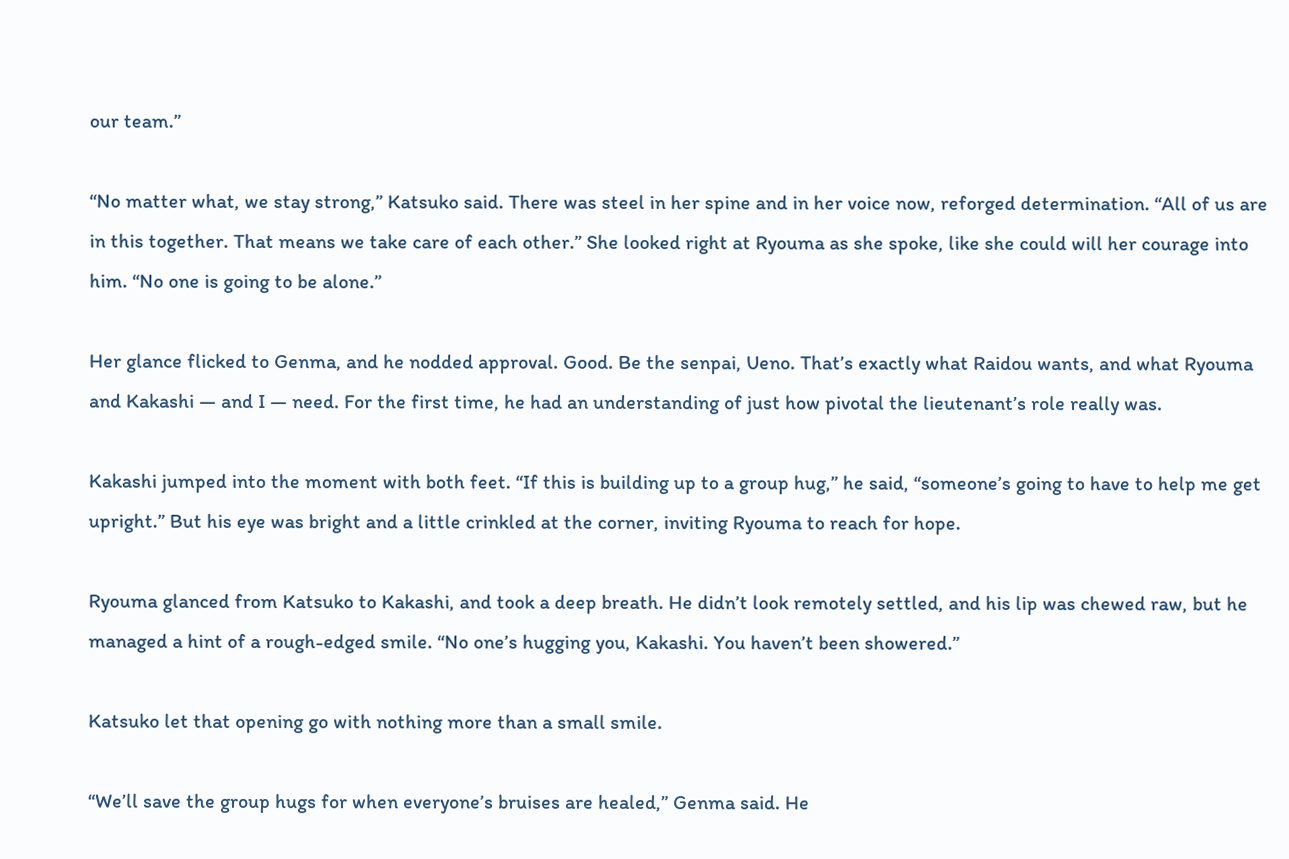our team.”

“No matter what, we stay strong,” Katsuko said. There was steel in her spine and in her voice now, reforged determination. “All of us are in this together. That means we take care of each other.” She looked right at Ryouma as she spoke, like she could will her courage into him. “No one is going to be alone.”

Her glance flicked to Genma, and he nodded approval. Good. Be the senpai, Ueno. That’s exactly what Raidou wants, and what Ryouma and Kakashi — and I — need. For the first time, he had an understanding of just how pivotal the lieutenant’s role really was.

Kakashi jumped into the moment with both feet. “If this is building up to a group hug,” he said, “someone’s going to have to help me get upright.” But his eye was bright and a little crinkled at the corner, inviting Ryouma to reach for hope.

Ryouma glanced from Katsuko to Kakashi, and took a deep breath. He didn’t look remotely settled, and his lip was chewed raw, but he managed a hint of a rough-edged smile. “No one’s hugging you, Kakashi. You haven’t been showered.”

Katsuko let that opening go with nothing more than a small smile.

“We’ll save the group hugs for when everyone’s bruises are healed,” Genma said. He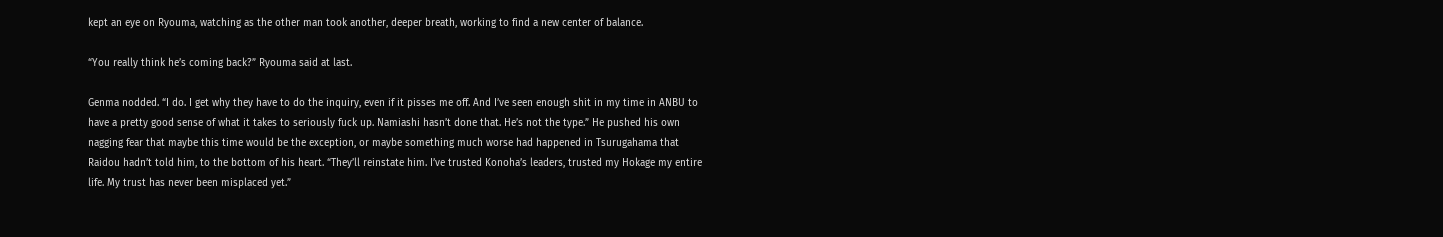kept an eye on Ryouma, watching as the other man took another, deeper breath, working to find a new center of balance.

“You really think he’s coming back?” Ryouma said at last.

Genma nodded. “I do. I get why they have to do the inquiry, even if it pisses me off. And I’ve seen enough shit in my time in ANBU to have a pretty good sense of what it takes to seriously fuck up. Namiashi hasn’t done that. He’s not the type.” He pushed his own nagging fear that maybe this time would be the exception, or maybe something much worse had happened in Tsurugahama that Raidou hadn’t told him, to the bottom of his heart. “They’ll reinstate him. I’ve trusted Konoha’s leaders, trusted my Hokage my entire life. My trust has never been misplaced yet.”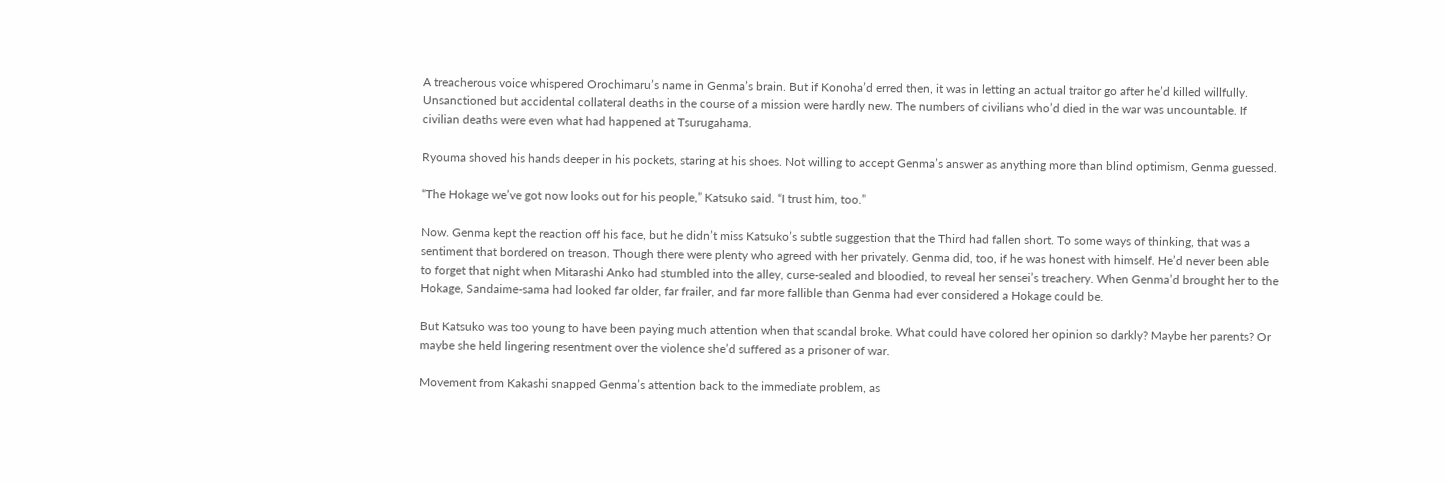A treacherous voice whispered Orochimaru’s name in Genma’s brain. But if Konoha’d erred then, it was in letting an actual traitor go after he’d killed willfully. Unsanctioned but accidental collateral deaths in the course of a mission were hardly new. The numbers of civilians who’d died in the war was uncountable. If civilian deaths were even what had happened at Tsurugahama.

Ryouma shoved his hands deeper in his pockets, staring at his shoes. Not willing to accept Genma’s answer as anything more than blind optimism, Genma guessed.

“The Hokage we’ve got now looks out for his people,” Katsuko said. “I trust him, too.”

Now. Genma kept the reaction off his face, but he didn’t miss Katsuko’s subtle suggestion that the Third had fallen short. To some ways of thinking, that was a sentiment that bordered on treason. Though there were plenty who agreed with her privately. Genma did, too, if he was honest with himself. He’d never been able to forget that night when Mitarashi Anko had stumbled into the alley, curse-sealed and bloodied, to reveal her sensei’s treachery. When Genma’d brought her to the Hokage, Sandaime-sama had looked far older, far frailer, and far more fallible than Genma had ever considered a Hokage could be.

But Katsuko was too young to have been paying much attention when that scandal broke. What could have colored her opinion so darkly? Maybe her parents? Or maybe she held lingering resentment over the violence she’d suffered as a prisoner of war.

Movement from Kakashi snapped Genma’s attention back to the immediate problem, as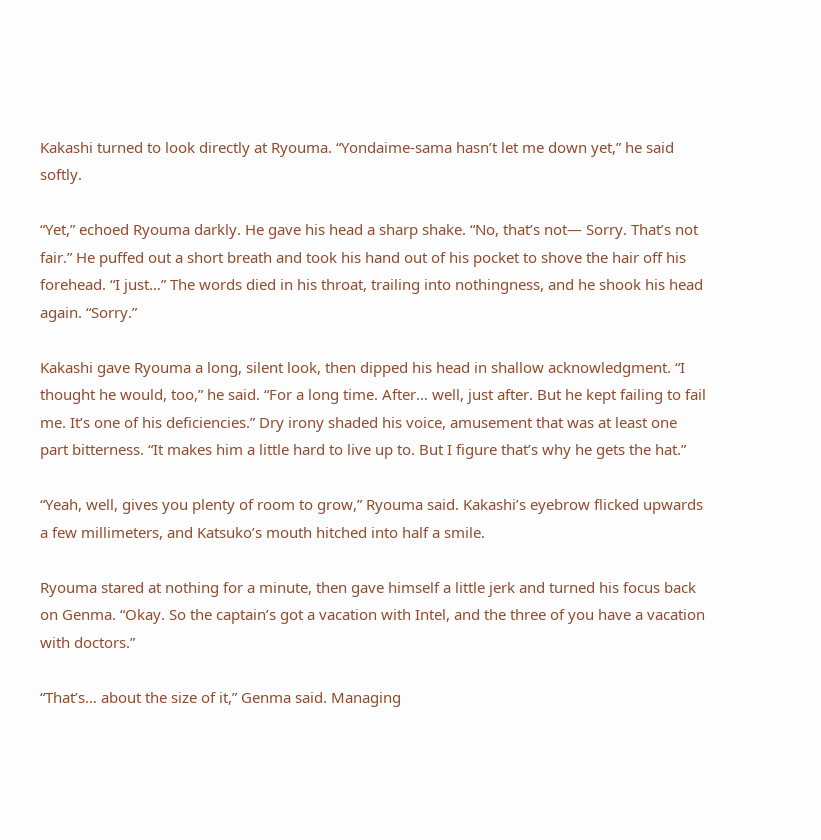Kakashi turned to look directly at Ryouma. “Yondaime-sama hasn’t let me down yet,” he said softly.

“Yet,” echoed Ryouma darkly. He gave his head a sharp shake. “No, that’s not— Sorry. That’s not fair.” He puffed out a short breath and took his hand out of his pocket to shove the hair off his forehead. “I just…” The words died in his throat, trailing into nothingness, and he shook his head again. “Sorry.”

Kakashi gave Ryouma a long, silent look, then dipped his head in shallow acknowledgment. “I thought he would, too,” he said. “For a long time. After… well, just after. But he kept failing to fail me. It’s one of his deficiencies.” Dry irony shaded his voice, amusement that was at least one part bitterness. “It makes him a little hard to live up to. But I figure that’s why he gets the hat.”

“Yeah, well, gives you plenty of room to grow,” Ryouma said. Kakashi’s eyebrow flicked upwards a few millimeters, and Katsuko’s mouth hitched into half a smile.

Ryouma stared at nothing for a minute, then gave himself a little jerk and turned his focus back on Genma. “Okay. So the captain’s got a vacation with Intel, and the three of you have a vacation with doctors.”

“That’s… about the size of it,” Genma said. Managing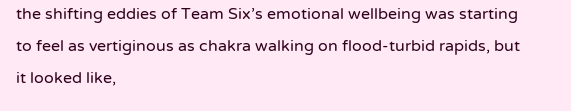the shifting eddies of Team Six’s emotional wellbeing was starting to feel as vertiginous as chakra walking on flood-turbid rapids, but it looked like,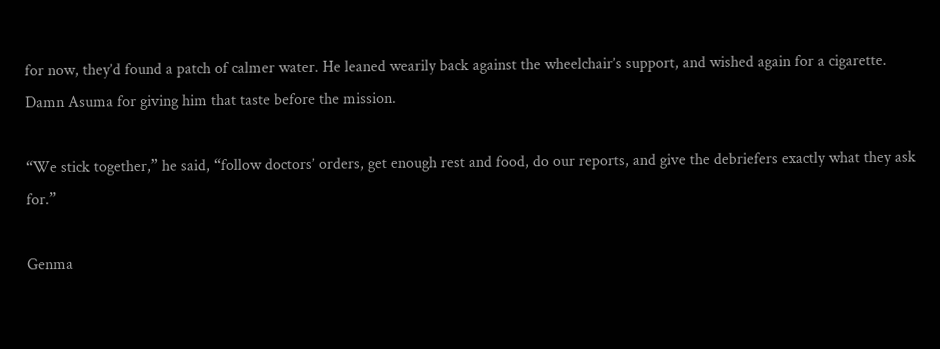for now, they’d found a patch of calmer water. He leaned wearily back against the wheelchair’s support, and wished again for a cigarette. Damn Asuma for giving him that taste before the mission.

“We stick together,” he said, “follow doctors’ orders, get enough rest and food, do our reports, and give the debriefers exactly what they ask for.”

Genma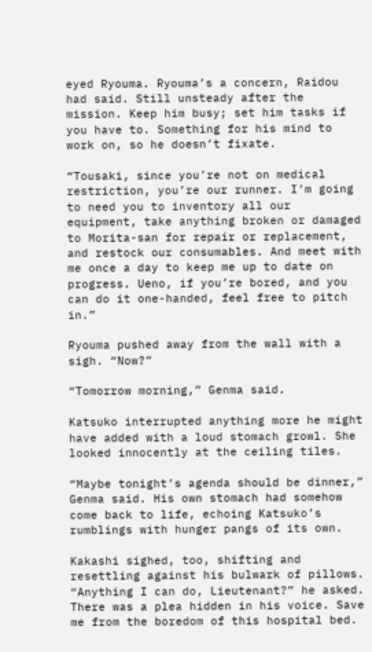eyed Ryouma. Ryouma’s a concern, Raidou had said. Still unsteady after the mission. Keep him busy; set him tasks if you have to. Something for his mind to work on, so he doesn’t fixate.

“Tousaki, since you’re not on medical restriction, you’re our runner. I’m going to need you to inventory all our equipment, take anything broken or damaged to Morita-san for repair or replacement, and restock our consumables. And meet with me once a day to keep me up to date on progress. Ueno, if you’re bored, and you can do it one-handed, feel free to pitch in.”

Ryouma pushed away from the wall with a sigh. “Now?”

“Tomorrow morning,” Genma said.

Katsuko interrupted anything more he might have added with a loud stomach growl. She looked innocently at the ceiling tiles.

“Maybe tonight’s agenda should be dinner,” Genma said. His own stomach had somehow come back to life, echoing Katsuko’s rumblings with hunger pangs of its own.

Kakashi sighed, too, shifting and resettling against his bulwark of pillows. “Anything I can do, Lieutenant?” he asked. There was a plea hidden in his voice. Save me from the boredom of this hospital bed.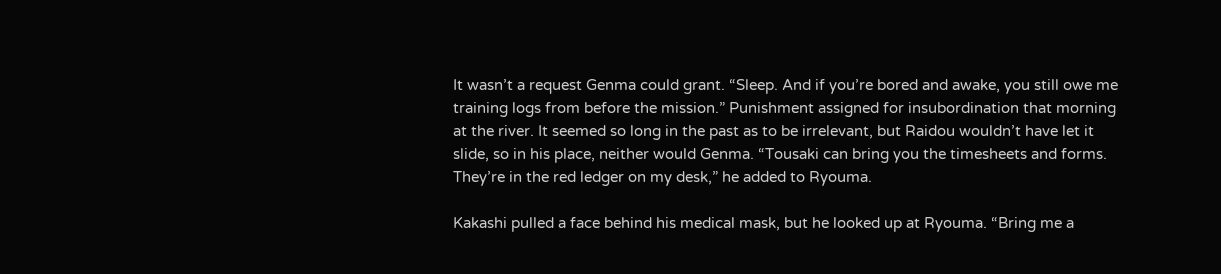It wasn’t a request Genma could grant. “Sleep. And if you’re bored and awake, you still owe me training logs from before the mission.” Punishment assigned for insubordination that morning at the river. It seemed so long in the past as to be irrelevant, but Raidou wouldn’t have let it slide, so in his place, neither would Genma. “Tousaki can bring you the timesheets and forms. They’re in the red ledger on my desk,” he added to Ryouma.

Kakashi pulled a face behind his medical mask, but he looked up at Ryouma. “Bring me a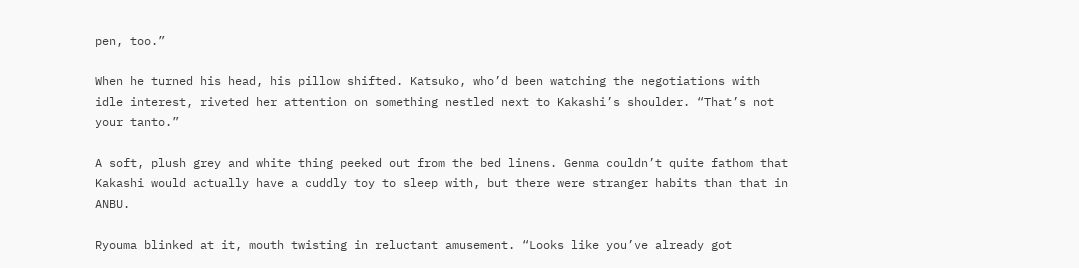pen, too.”

When he turned his head, his pillow shifted. Katsuko, who’d been watching the negotiations with idle interest, riveted her attention on something nestled next to Kakashi’s shoulder. “That’s not your tanto.”

A soft, plush grey and white thing peeked out from the bed linens. Genma couldn’t quite fathom that Kakashi would actually have a cuddly toy to sleep with, but there were stranger habits than that in ANBU.

Ryouma blinked at it, mouth twisting in reluctant amusement. “Looks like you’ve already got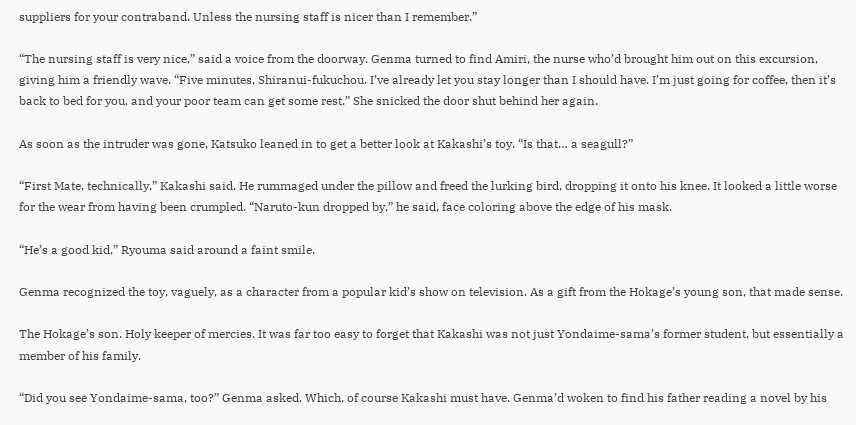suppliers for your contraband. Unless the nursing staff is nicer than I remember.”

“The nursing staff is very nice,” said a voice from the doorway. Genma turned to find Amiri, the nurse who’d brought him out on this excursion, giving him a friendly wave. “Five minutes, Shiranui-fukuchou. I’ve already let you stay longer than I should have. I’m just going for coffee, then it’s back to bed for you, and your poor team can get some rest.” She snicked the door shut behind her again.

As soon as the intruder was gone, Katsuko leaned in to get a better look at Kakashi’s toy. “Is that… a seagull?”

“First Mate, technically,” Kakashi said. He rummaged under the pillow and freed the lurking bird, dropping it onto his knee. It looked a little worse for the wear from having been crumpled. “Naruto-kun dropped by,” he said, face coloring above the edge of his mask.

“He’s a good kid,” Ryouma said around a faint smile.

Genma recognized the toy, vaguely, as a character from a popular kid’s show on television. As a gift from the Hokage’s young son, that made sense.

The Hokage’s son. Holy keeper of mercies. It was far too easy to forget that Kakashi was not just Yondaime-sama’s former student, but essentially a member of his family.

“Did you see Yondaime-sama, too?” Genma asked. Which, of course Kakashi must have. Genma’d woken to find his father reading a novel by his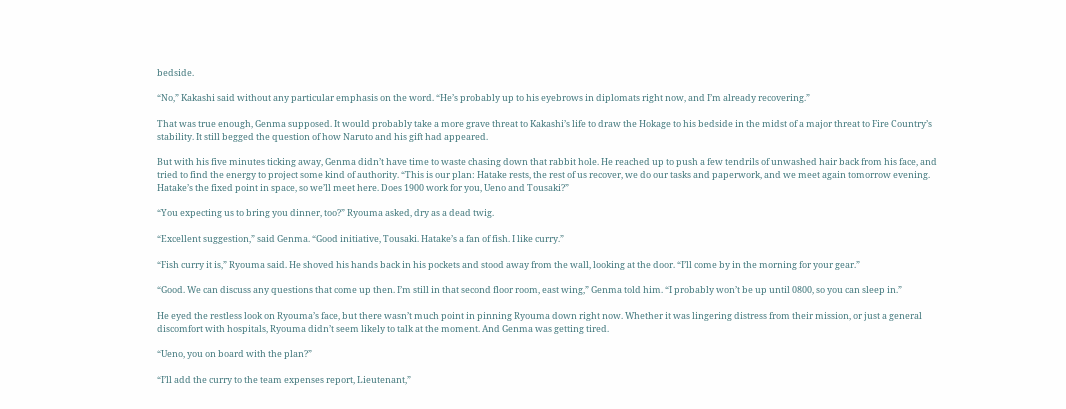bedside.

“No,” Kakashi said without any particular emphasis on the word. “He’s probably up to his eyebrows in diplomats right now, and I’m already recovering.”

That was true enough, Genma supposed. It would probably take a more grave threat to Kakashi’s life to draw the Hokage to his bedside in the midst of a major threat to Fire Country’s stability. It still begged the question of how Naruto and his gift had appeared.

But with his five minutes ticking away, Genma didn’t have time to waste chasing down that rabbit hole. He reached up to push a few tendrils of unwashed hair back from his face, and tried to find the energy to project some kind of authority. “This is our plan: Hatake rests, the rest of us recover, we do our tasks and paperwork, and we meet again tomorrow evening. Hatake’s the fixed point in space, so we’ll meet here. Does 1900 work for you, Ueno and Tousaki?”

“You expecting us to bring you dinner, too?” Ryouma asked, dry as a dead twig.

“Excellent suggestion,” said Genma. “Good initiative, Tousaki. Hatake’s a fan of fish. I like curry.”

“Fish curry it is,” Ryouma said. He shoved his hands back in his pockets and stood away from the wall, looking at the door. “I’ll come by in the morning for your gear.”

“Good. We can discuss any questions that come up then. I’m still in that second floor room, east wing,” Genma told him. “I probably won’t be up until 0800, so you can sleep in.”

He eyed the restless look on Ryouma’s face, but there wasn’t much point in pinning Ryouma down right now. Whether it was lingering distress from their mission, or just a general discomfort with hospitals, Ryouma didn’t seem likely to talk at the moment. And Genma was getting tired.

“Ueno, you on board with the plan?”

“I’ll add the curry to the team expenses report, Lieutenant,”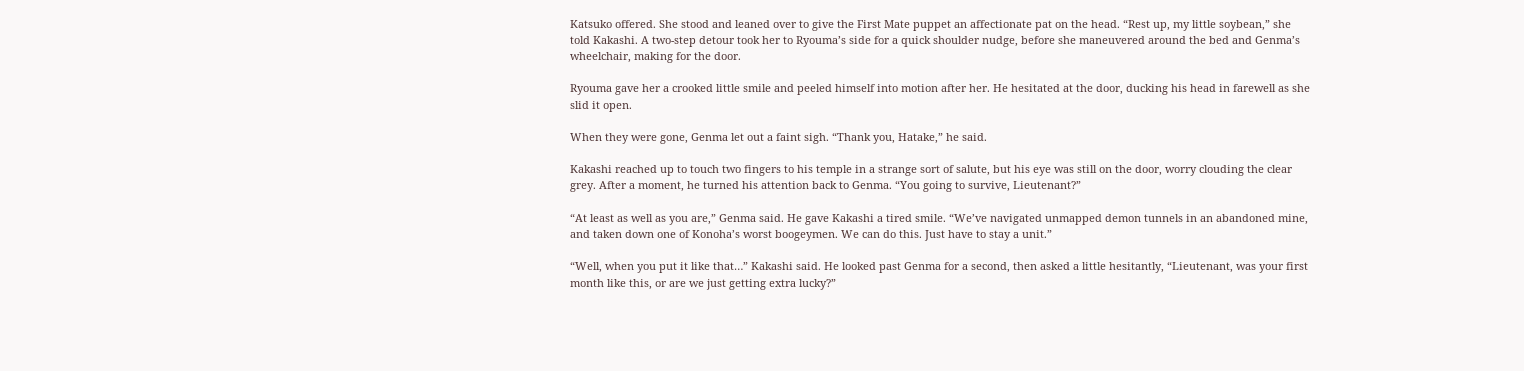Katsuko offered. She stood and leaned over to give the First Mate puppet an affectionate pat on the head. “Rest up, my little soybean,” she told Kakashi. A two-step detour took her to Ryouma’s side for a quick shoulder nudge, before she maneuvered around the bed and Genma’s wheelchair, making for the door.

Ryouma gave her a crooked little smile and peeled himself into motion after her. He hesitated at the door, ducking his head in farewell as she slid it open.

When they were gone, Genma let out a faint sigh. “Thank you, Hatake,” he said.

Kakashi reached up to touch two fingers to his temple in a strange sort of salute, but his eye was still on the door, worry clouding the clear grey. After a moment, he turned his attention back to Genma. “You going to survive, Lieutenant?”

“At least as well as you are,” Genma said. He gave Kakashi a tired smile. “We’ve navigated unmapped demon tunnels in an abandoned mine, and taken down one of Konoha’s worst boogeymen. We can do this. Just have to stay a unit.”

“Well, when you put it like that…” Kakashi said. He looked past Genma for a second, then asked a little hesitantly, “Lieutenant, was your first month like this, or are we just getting extra lucky?”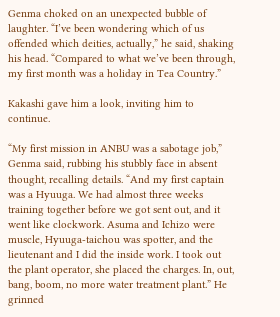Genma choked on an unexpected bubble of laughter. “I’ve been wondering which of us offended which deities, actually,” he said, shaking his head. “Compared to what we’ve been through, my first month was a holiday in Tea Country.”

Kakashi gave him a look, inviting him to continue.

“My first mission in ANBU was a sabotage job,” Genma said, rubbing his stubbly face in absent thought, recalling details. “And my first captain was a Hyuuga. We had almost three weeks training together before we got sent out, and it went like clockwork. Asuma and Ichizo were muscle, Hyuuga-taichou was spotter, and the lieutenant and I did the inside work. I took out the plant operator, she placed the charges. In, out, bang, boom, no more water treatment plant.” He grinned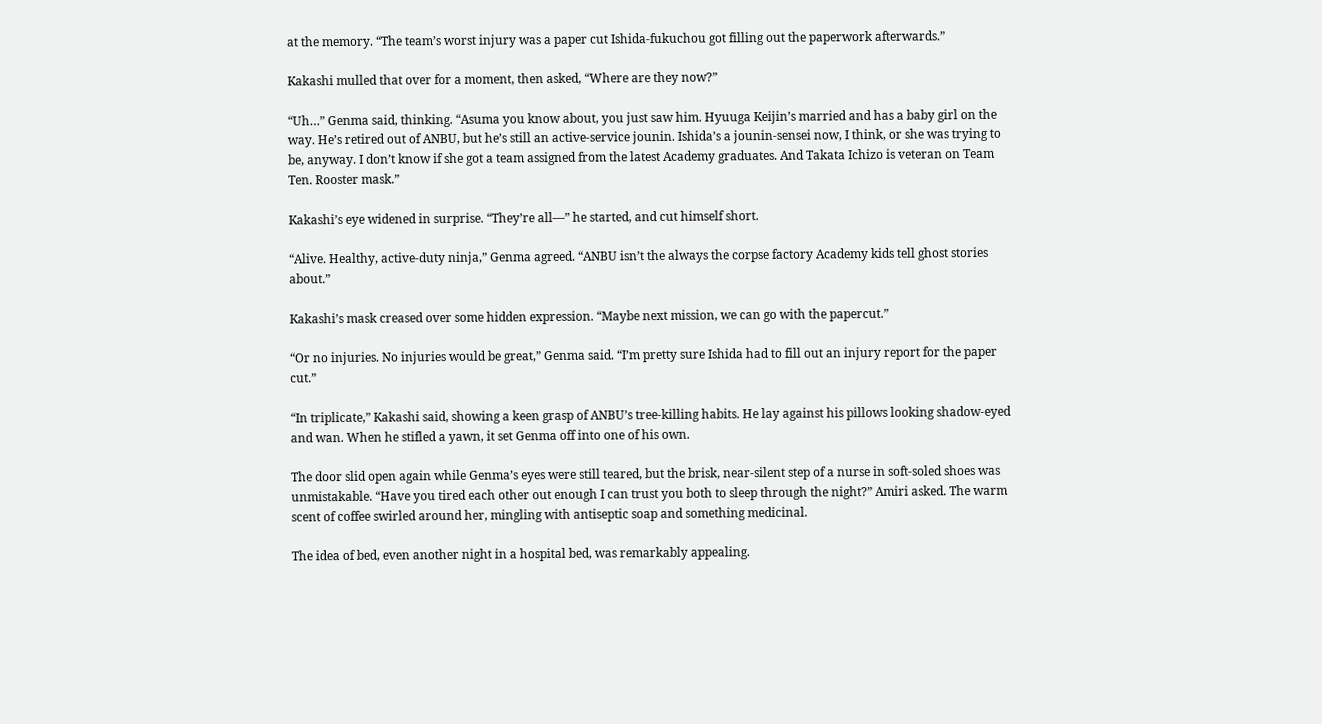at the memory. “The team’s worst injury was a paper cut Ishida-fukuchou got filling out the paperwork afterwards.”

Kakashi mulled that over for a moment, then asked, “Where are they now?”

“Uh…” Genma said, thinking. “Asuma you know about, you just saw him. Hyuuga Keijin’s married and has a baby girl on the way. He’s retired out of ANBU, but he’s still an active-service jounin. Ishida’s a jounin-sensei now, I think, or she was trying to be, anyway. I don’t know if she got a team assigned from the latest Academy graduates. And Takata Ichizo is veteran on Team Ten. Rooster mask.”

Kakashi’s eye widened in surprise. “They’re all—” he started, and cut himself short.

“Alive. Healthy, active-duty ninja,” Genma agreed. “ANBU isn’t the always the corpse factory Academy kids tell ghost stories about.”

Kakashi’s mask creased over some hidden expression. “Maybe next mission, we can go with the papercut.”

“Or no injuries. No injuries would be great,” Genma said. “I’m pretty sure Ishida had to fill out an injury report for the paper cut.”

“In triplicate,” Kakashi said, showing a keen grasp of ANBU’s tree-killing habits. He lay against his pillows looking shadow-eyed and wan. When he stifled a yawn, it set Genma off into one of his own.

The door slid open again while Genma’s eyes were still teared, but the brisk, near-silent step of a nurse in soft-soled shoes was unmistakable. “Have you tired each other out enough I can trust you both to sleep through the night?” Amiri asked. The warm scent of coffee swirled around her, mingling with antiseptic soap and something medicinal.

The idea of bed, even another night in a hospital bed, was remarkably appealing.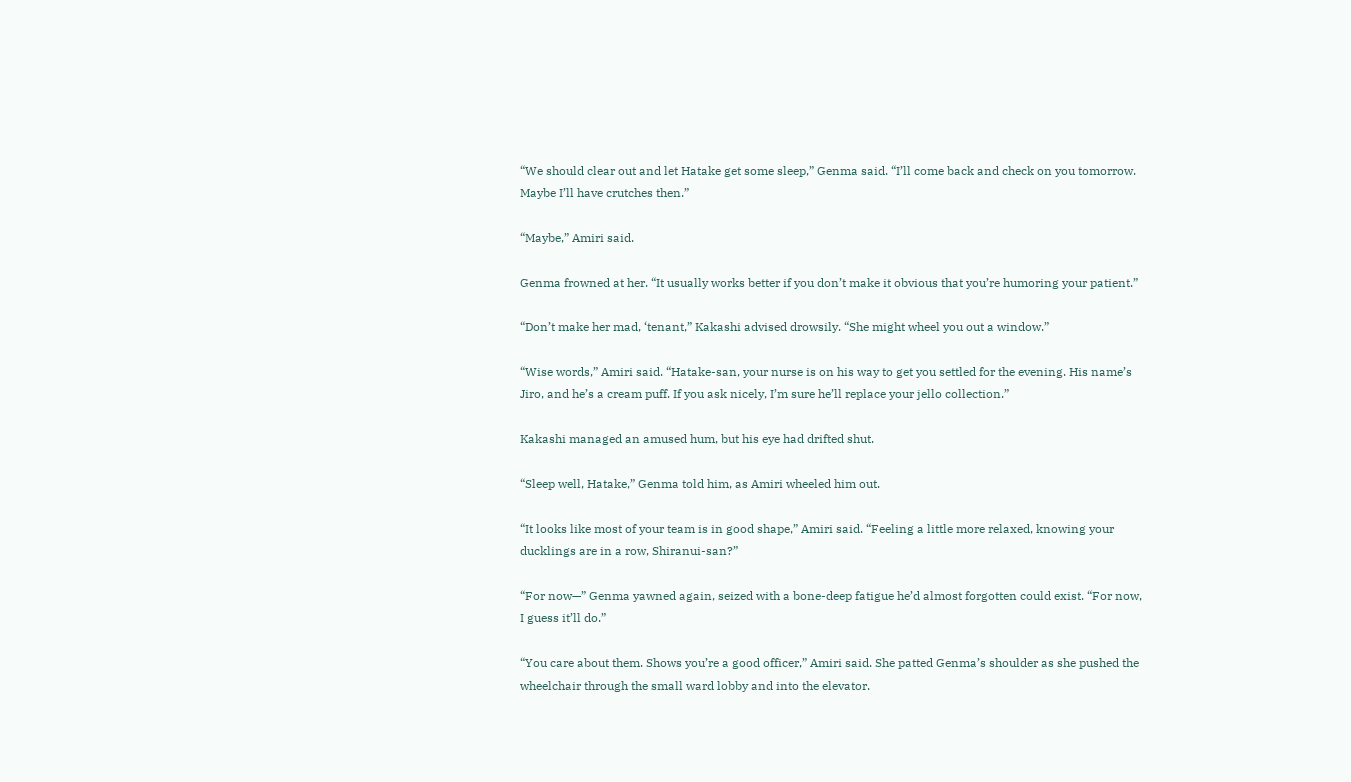“We should clear out and let Hatake get some sleep,” Genma said. “I’ll come back and check on you tomorrow. Maybe I’ll have crutches then.”

“Maybe,” Amiri said.

Genma frowned at her. “It usually works better if you don’t make it obvious that you’re humoring your patient.”

“Don’t make her mad, ‘tenant,” Kakashi advised drowsily. “She might wheel you out a window.”

“Wise words,” Amiri said. “Hatake-san, your nurse is on his way to get you settled for the evening. His name’s Jiro, and he’s a cream puff. If you ask nicely, I’m sure he’ll replace your jello collection.”

Kakashi managed an amused hum, but his eye had drifted shut.

“Sleep well, Hatake,” Genma told him, as Amiri wheeled him out.

“It looks like most of your team is in good shape,” Amiri said. “Feeling a little more relaxed, knowing your ducklings are in a row, Shiranui-san?”

“For now—” Genma yawned again, seized with a bone-deep fatigue he’d almost forgotten could exist. “For now, I guess it’ll do.”

“You care about them. Shows you’re a good officer,” Amiri said. She patted Genma’s shoulder as she pushed the wheelchair through the small ward lobby and into the elevator.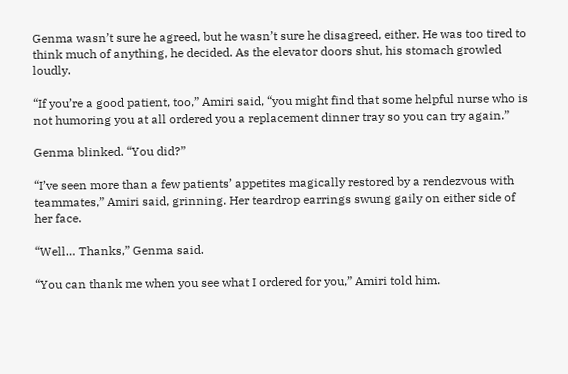Genma wasn’t sure he agreed, but he wasn’t sure he disagreed, either. He was too tired to think much of anything, he decided. As the elevator doors shut, his stomach growled loudly.

“If you’re a good patient, too,” Amiri said, “you might find that some helpful nurse who is not humoring you at all ordered you a replacement dinner tray so you can try again.”

Genma blinked. “You did?”

“I’ve seen more than a few patients’ appetites magically restored by a rendezvous with teammates,” Amiri said, grinning. Her teardrop earrings swung gaily on either side of her face.

“Well… Thanks,” Genma said.

“You can thank me when you see what I ordered for you,” Amiri told him.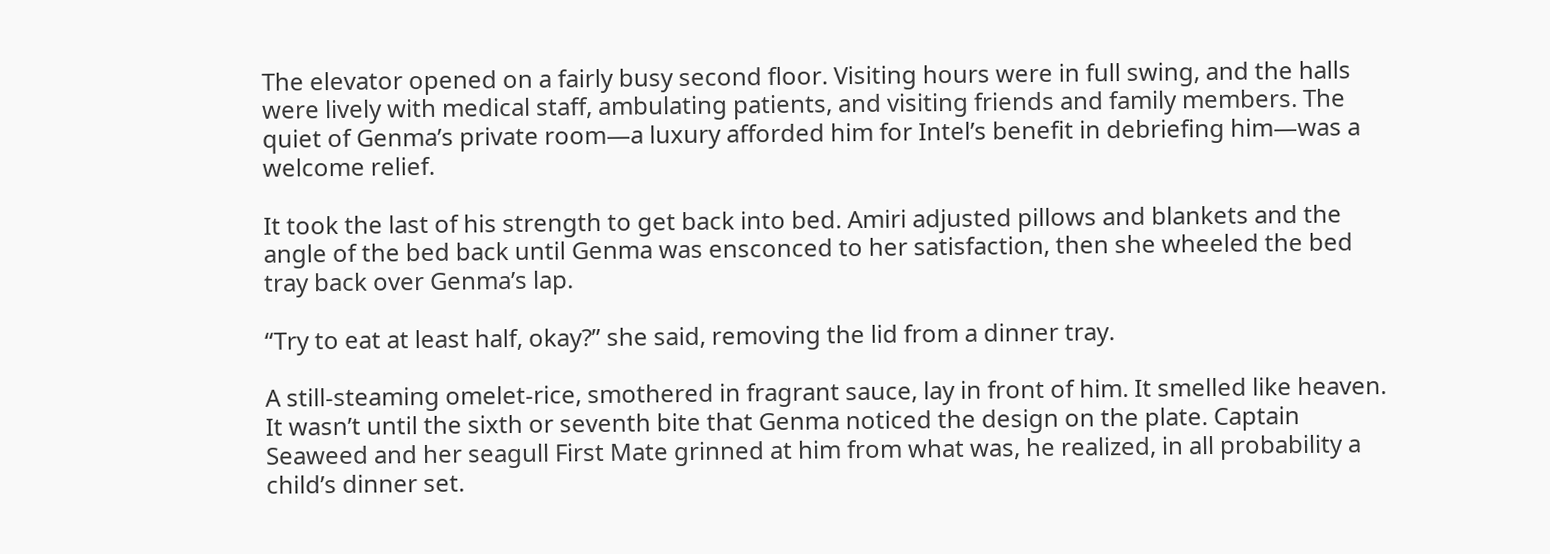The elevator opened on a fairly busy second floor. Visiting hours were in full swing, and the halls were lively with medical staff, ambulating patients, and visiting friends and family members. The quiet of Genma’s private room—a luxury afforded him for Intel’s benefit in debriefing him—was a welcome relief.

It took the last of his strength to get back into bed. Amiri adjusted pillows and blankets and the angle of the bed back until Genma was ensconced to her satisfaction, then she wheeled the bed tray back over Genma’s lap.

“Try to eat at least half, okay?” she said, removing the lid from a dinner tray.

A still-steaming omelet-rice, smothered in fragrant sauce, lay in front of him. It smelled like heaven. It wasn’t until the sixth or seventh bite that Genma noticed the design on the plate. Captain Seaweed and her seagull First Mate grinned at him from what was, he realized, in all probability a child’s dinner set.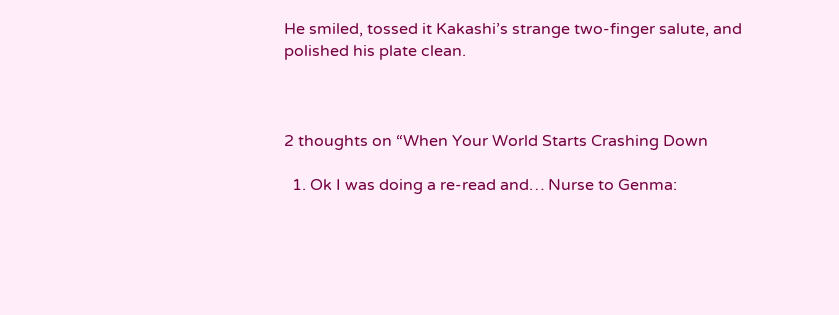He smiled, tossed it Kakashi’s strange two-finger salute, and polished his plate clean.



2 thoughts on “When Your World Starts Crashing Down

  1. Ok I was doing a re-read and… Nurse to Genma: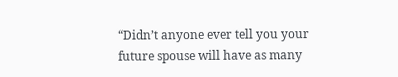“Didn’t anyone ever tell you your future spouse will have as many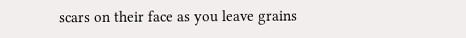scars on their face as you leave grains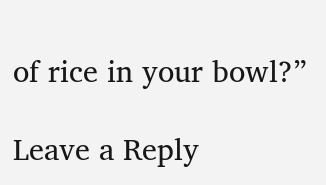of rice in your bowl?”

Leave a Reply